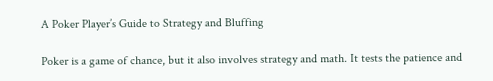A Poker Player’s Guide to Strategy and Bluffing

Poker is a game of chance, but it also involves strategy and math. It tests the patience and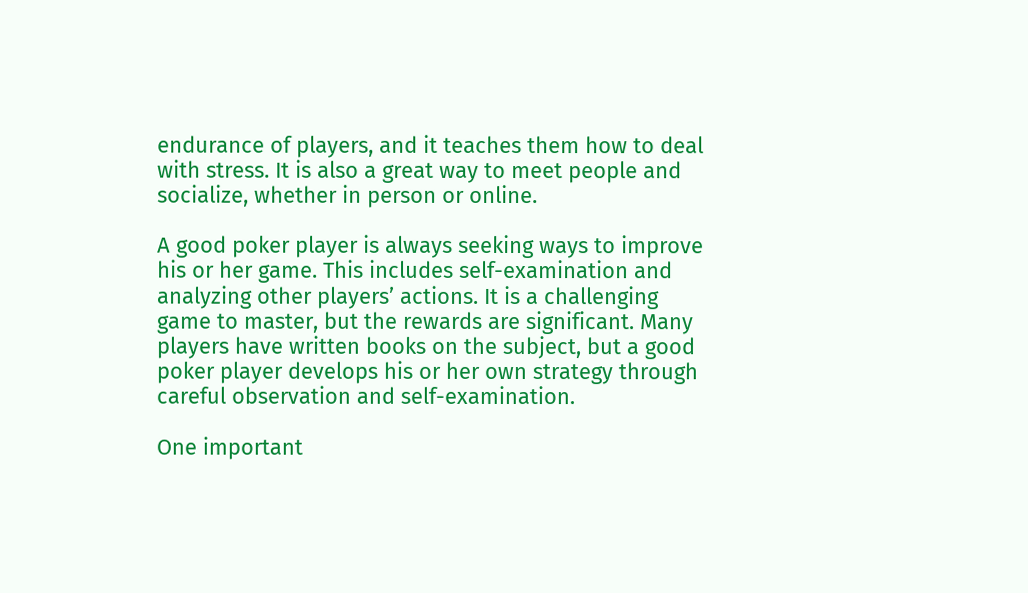endurance of players, and it teaches them how to deal with stress. It is also a great way to meet people and socialize, whether in person or online.

A good poker player is always seeking ways to improve his or her game. This includes self-examination and analyzing other players’ actions. It is a challenging game to master, but the rewards are significant. Many players have written books on the subject, but a good poker player develops his or her own strategy through careful observation and self-examination.

One important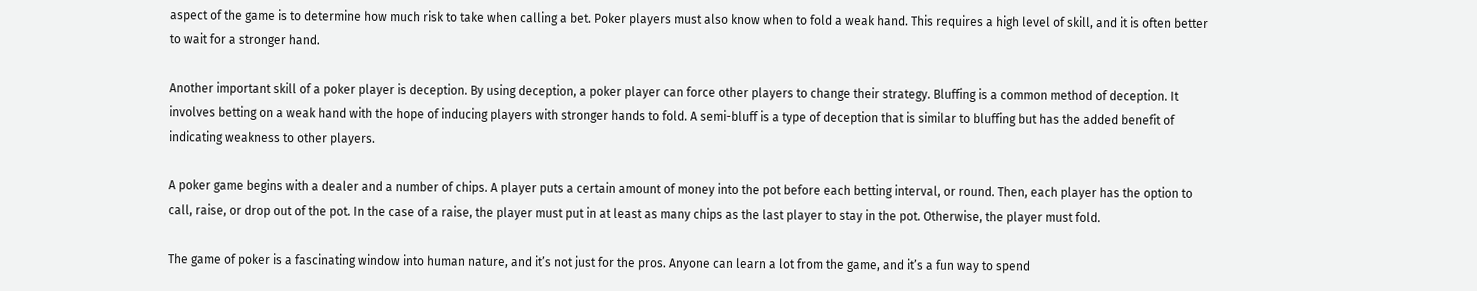aspect of the game is to determine how much risk to take when calling a bet. Poker players must also know when to fold a weak hand. This requires a high level of skill, and it is often better to wait for a stronger hand.

Another important skill of a poker player is deception. By using deception, a poker player can force other players to change their strategy. Bluffing is a common method of deception. It involves betting on a weak hand with the hope of inducing players with stronger hands to fold. A semi-bluff is a type of deception that is similar to bluffing but has the added benefit of indicating weakness to other players.

A poker game begins with a dealer and a number of chips. A player puts a certain amount of money into the pot before each betting interval, or round. Then, each player has the option to call, raise, or drop out of the pot. In the case of a raise, the player must put in at least as many chips as the last player to stay in the pot. Otherwise, the player must fold.

The game of poker is a fascinating window into human nature, and it’s not just for the pros. Anyone can learn a lot from the game, and it’s a fun way to spend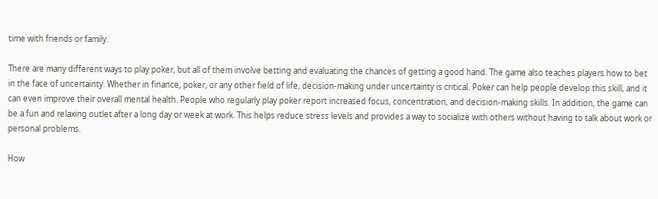time with friends or family.

There are many different ways to play poker, but all of them involve betting and evaluating the chances of getting a good hand. The game also teaches players how to bet in the face of uncertainty. Whether in finance, poker, or any other field of life, decision-making under uncertainty is critical. Poker can help people develop this skill, and it can even improve their overall mental health. People who regularly play poker report increased focus, concentration, and decision-making skills. In addition, the game can be a fun and relaxing outlet after a long day or week at work. This helps reduce stress levels and provides a way to socialize with others without having to talk about work or personal problems.

How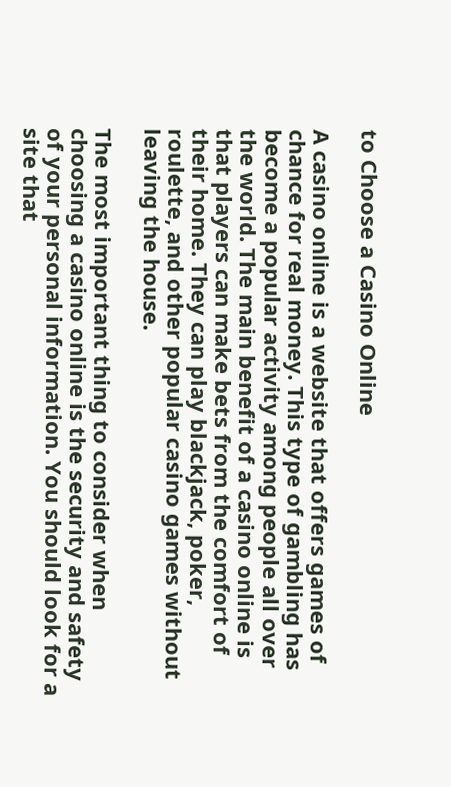to Choose a Casino Online

A casino online is a website that offers games of chance for real money. This type of gambling has become a popular activity among people all over the world. The main benefit of a casino online is that players can make bets from the comfort of their home. They can play blackjack, poker, roulette, and other popular casino games without leaving the house.

The most important thing to consider when choosing a casino online is the security and safety of your personal information. You should look for a site that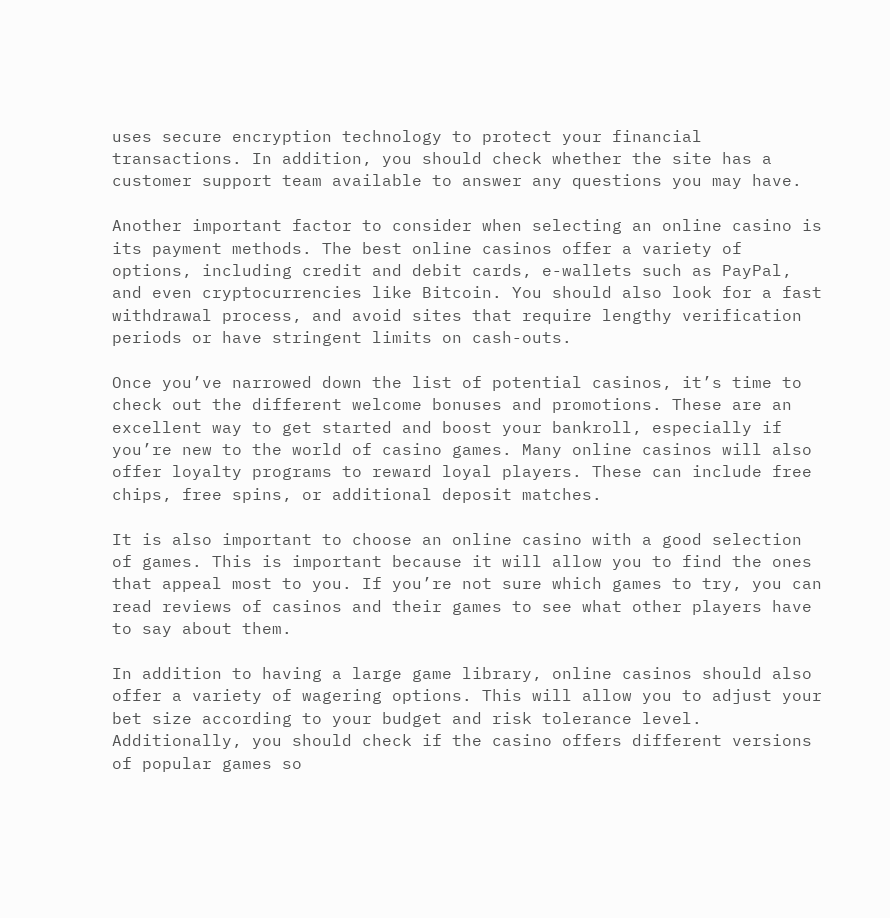uses secure encryption technology to protect your financial transactions. In addition, you should check whether the site has a customer support team available to answer any questions you may have.

Another important factor to consider when selecting an online casino is its payment methods. The best online casinos offer a variety of options, including credit and debit cards, e-wallets such as PayPal, and even cryptocurrencies like Bitcoin. You should also look for a fast withdrawal process, and avoid sites that require lengthy verification periods or have stringent limits on cash-outs.

Once you’ve narrowed down the list of potential casinos, it’s time to check out the different welcome bonuses and promotions. These are an excellent way to get started and boost your bankroll, especially if you’re new to the world of casino games. Many online casinos will also offer loyalty programs to reward loyal players. These can include free chips, free spins, or additional deposit matches.

It is also important to choose an online casino with a good selection of games. This is important because it will allow you to find the ones that appeal most to you. If you’re not sure which games to try, you can read reviews of casinos and their games to see what other players have to say about them.

In addition to having a large game library, online casinos should also offer a variety of wagering options. This will allow you to adjust your bet size according to your budget and risk tolerance level. Additionally, you should check if the casino offers different versions of popular games so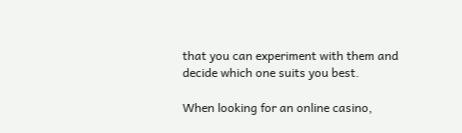that you can experiment with them and decide which one suits you best.

When looking for an online casino,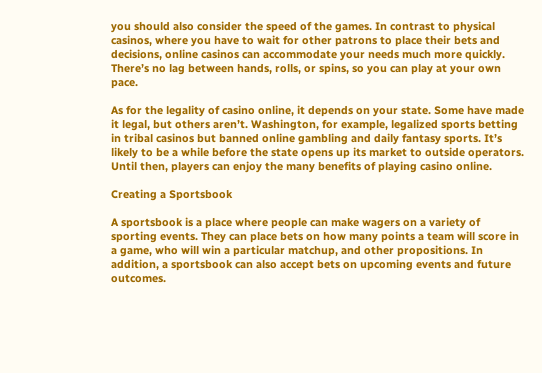you should also consider the speed of the games. In contrast to physical casinos, where you have to wait for other patrons to place their bets and decisions, online casinos can accommodate your needs much more quickly. There’s no lag between hands, rolls, or spins, so you can play at your own pace.

As for the legality of casino online, it depends on your state. Some have made it legal, but others aren’t. Washington, for example, legalized sports betting in tribal casinos but banned online gambling and daily fantasy sports. It’s likely to be a while before the state opens up its market to outside operators. Until then, players can enjoy the many benefits of playing casino online.

Creating a Sportsbook

A sportsbook is a place where people can make wagers on a variety of sporting events. They can place bets on how many points a team will score in a game, who will win a particular matchup, and other propositions. In addition, a sportsbook can also accept bets on upcoming events and future outcomes.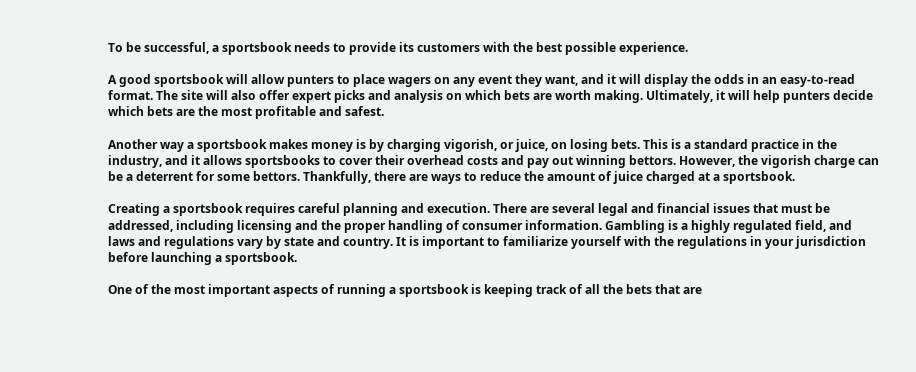To be successful, a sportsbook needs to provide its customers with the best possible experience.

A good sportsbook will allow punters to place wagers on any event they want, and it will display the odds in an easy-to-read format. The site will also offer expert picks and analysis on which bets are worth making. Ultimately, it will help punters decide which bets are the most profitable and safest.

Another way a sportsbook makes money is by charging vigorish, or juice, on losing bets. This is a standard practice in the industry, and it allows sportsbooks to cover their overhead costs and pay out winning bettors. However, the vigorish charge can be a deterrent for some bettors. Thankfully, there are ways to reduce the amount of juice charged at a sportsbook.

Creating a sportsbook requires careful planning and execution. There are several legal and financial issues that must be addressed, including licensing and the proper handling of consumer information. Gambling is a highly regulated field, and laws and regulations vary by state and country. It is important to familiarize yourself with the regulations in your jurisdiction before launching a sportsbook.

One of the most important aspects of running a sportsbook is keeping track of all the bets that are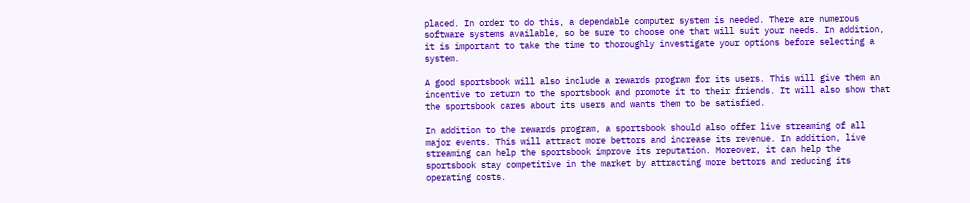placed. In order to do this, a dependable computer system is needed. There are numerous software systems available, so be sure to choose one that will suit your needs. In addition, it is important to take the time to thoroughly investigate your options before selecting a system.

A good sportsbook will also include a rewards program for its users. This will give them an incentive to return to the sportsbook and promote it to their friends. It will also show that the sportsbook cares about its users and wants them to be satisfied.

In addition to the rewards program, a sportsbook should also offer live streaming of all major events. This will attract more bettors and increase its revenue. In addition, live streaming can help the sportsbook improve its reputation. Moreover, it can help the sportsbook stay competitive in the market by attracting more bettors and reducing its operating costs.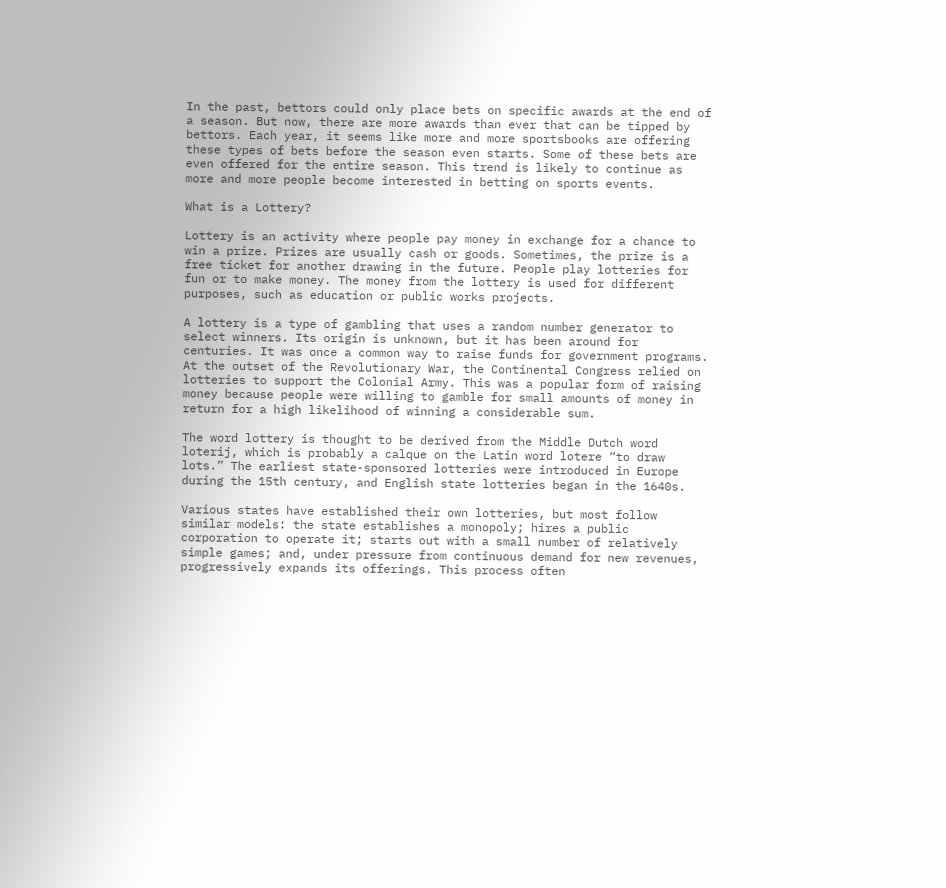In the past, bettors could only place bets on specific awards at the end of a season. But now, there are more awards than ever that can be tipped by bettors. Each year, it seems like more and more sportsbooks are offering these types of bets before the season even starts. Some of these bets are even offered for the entire season. This trend is likely to continue as more and more people become interested in betting on sports events.

What is a Lottery?

Lottery is an activity where people pay money in exchange for a chance to win a prize. Prizes are usually cash or goods. Sometimes, the prize is a free ticket for another drawing in the future. People play lotteries for fun or to make money. The money from the lottery is used for different purposes, such as education or public works projects.

A lottery is a type of gambling that uses a random number generator to select winners. Its origin is unknown, but it has been around for centuries. It was once a common way to raise funds for government programs. At the outset of the Revolutionary War, the Continental Congress relied on lotteries to support the Colonial Army. This was a popular form of raising money because people were willing to gamble for small amounts of money in return for a high likelihood of winning a considerable sum.

The word lottery is thought to be derived from the Middle Dutch word loterij, which is probably a calque on the Latin word lotere “to draw lots.” The earliest state-sponsored lotteries were introduced in Europe during the 15th century, and English state lotteries began in the 1640s.

Various states have established their own lotteries, but most follow similar models: the state establishes a monopoly; hires a public corporation to operate it; starts out with a small number of relatively simple games; and, under pressure from continuous demand for new revenues, progressively expands its offerings. This process often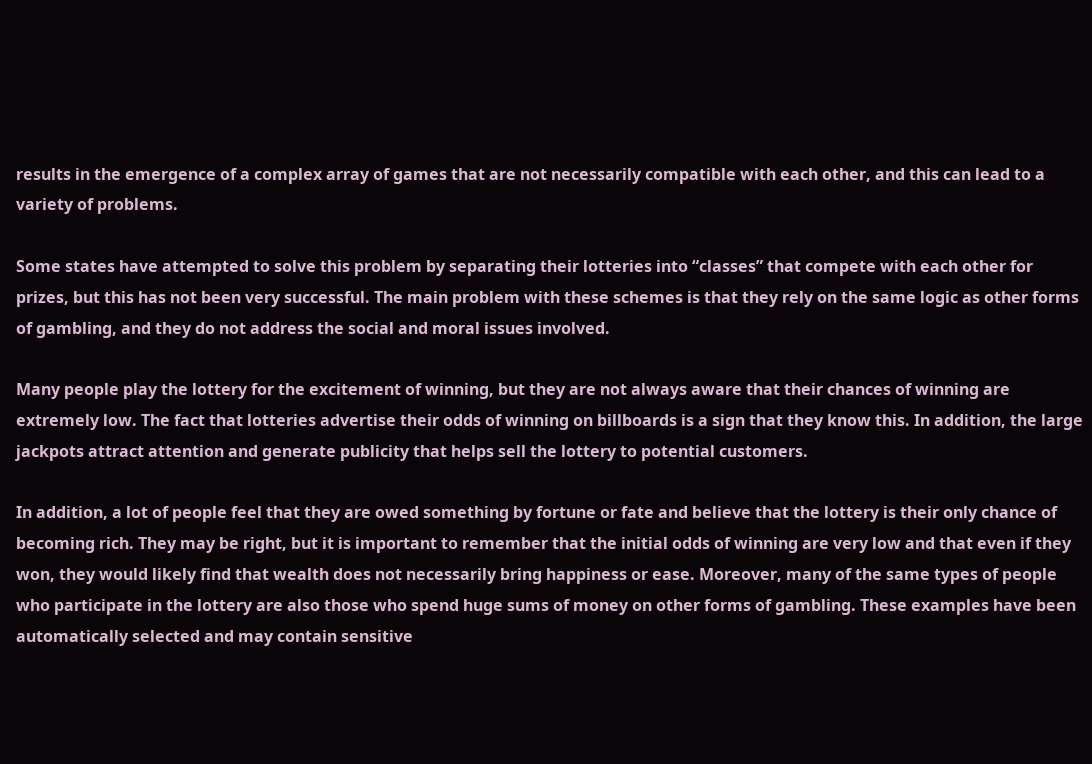results in the emergence of a complex array of games that are not necessarily compatible with each other, and this can lead to a variety of problems.

Some states have attempted to solve this problem by separating their lotteries into “classes” that compete with each other for prizes, but this has not been very successful. The main problem with these schemes is that they rely on the same logic as other forms of gambling, and they do not address the social and moral issues involved.

Many people play the lottery for the excitement of winning, but they are not always aware that their chances of winning are extremely low. The fact that lotteries advertise their odds of winning on billboards is a sign that they know this. In addition, the large jackpots attract attention and generate publicity that helps sell the lottery to potential customers.

In addition, a lot of people feel that they are owed something by fortune or fate and believe that the lottery is their only chance of becoming rich. They may be right, but it is important to remember that the initial odds of winning are very low and that even if they won, they would likely find that wealth does not necessarily bring happiness or ease. Moreover, many of the same types of people who participate in the lottery are also those who spend huge sums of money on other forms of gambling. These examples have been automatically selected and may contain sensitive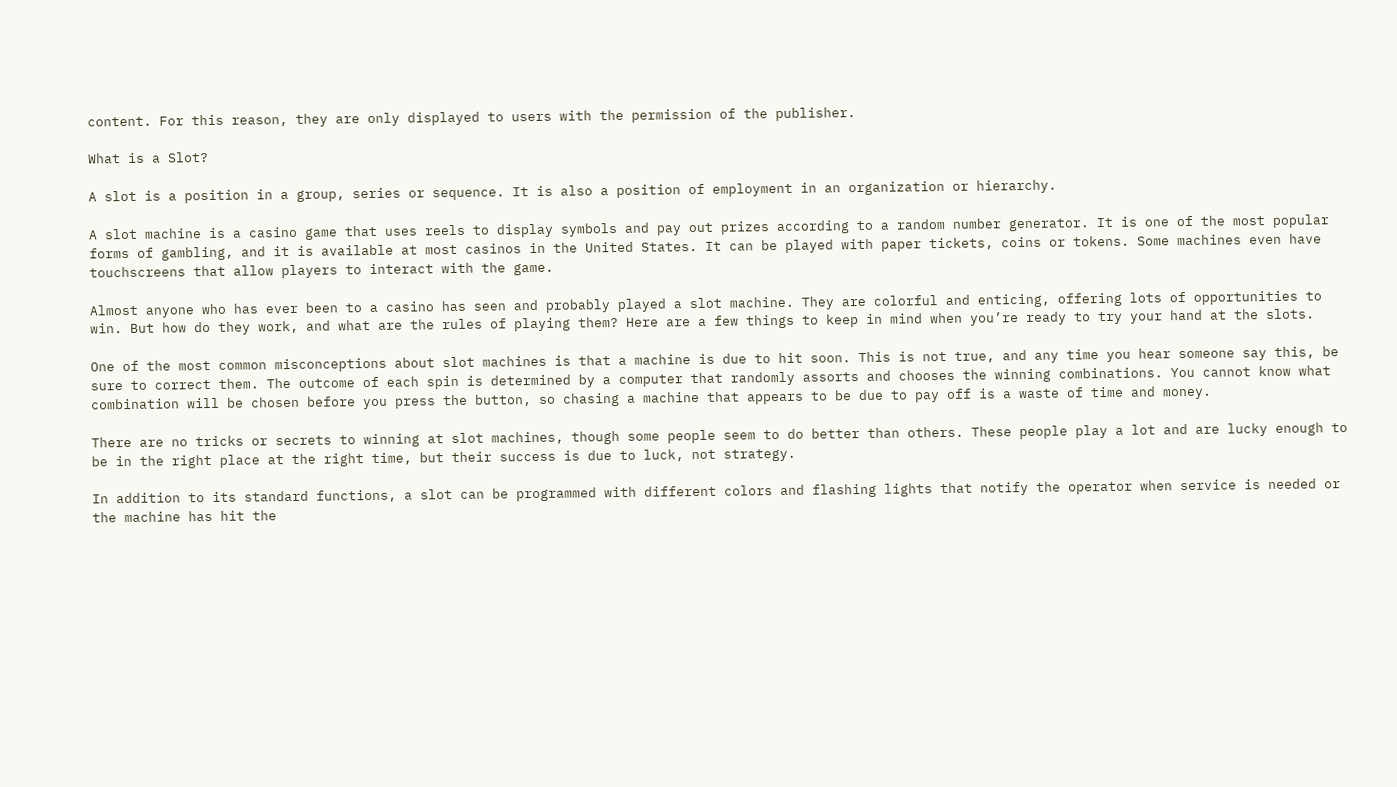content. For this reason, they are only displayed to users with the permission of the publisher.

What is a Slot?

A slot is a position in a group, series or sequence. It is also a position of employment in an organization or hierarchy.

A slot machine is a casino game that uses reels to display symbols and pay out prizes according to a random number generator. It is one of the most popular forms of gambling, and it is available at most casinos in the United States. It can be played with paper tickets, coins or tokens. Some machines even have touchscreens that allow players to interact with the game.

Almost anyone who has ever been to a casino has seen and probably played a slot machine. They are colorful and enticing, offering lots of opportunities to win. But how do they work, and what are the rules of playing them? Here are a few things to keep in mind when you’re ready to try your hand at the slots.

One of the most common misconceptions about slot machines is that a machine is due to hit soon. This is not true, and any time you hear someone say this, be sure to correct them. The outcome of each spin is determined by a computer that randomly assorts and chooses the winning combinations. You cannot know what combination will be chosen before you press the button, so chasing a machine that appears to be due to pay off is a waste of time and money.

There are no tricks or secrets to winning at slot machines, though some people seem to do better than others. These people play a lot and are lucky enough to be in the right place at the right time, but their success is due to luck, not strategy.

In addition to its standard functions, a slot can be programmed with different colors and flashing lights that notify the operator when service is needed or the machine has hit the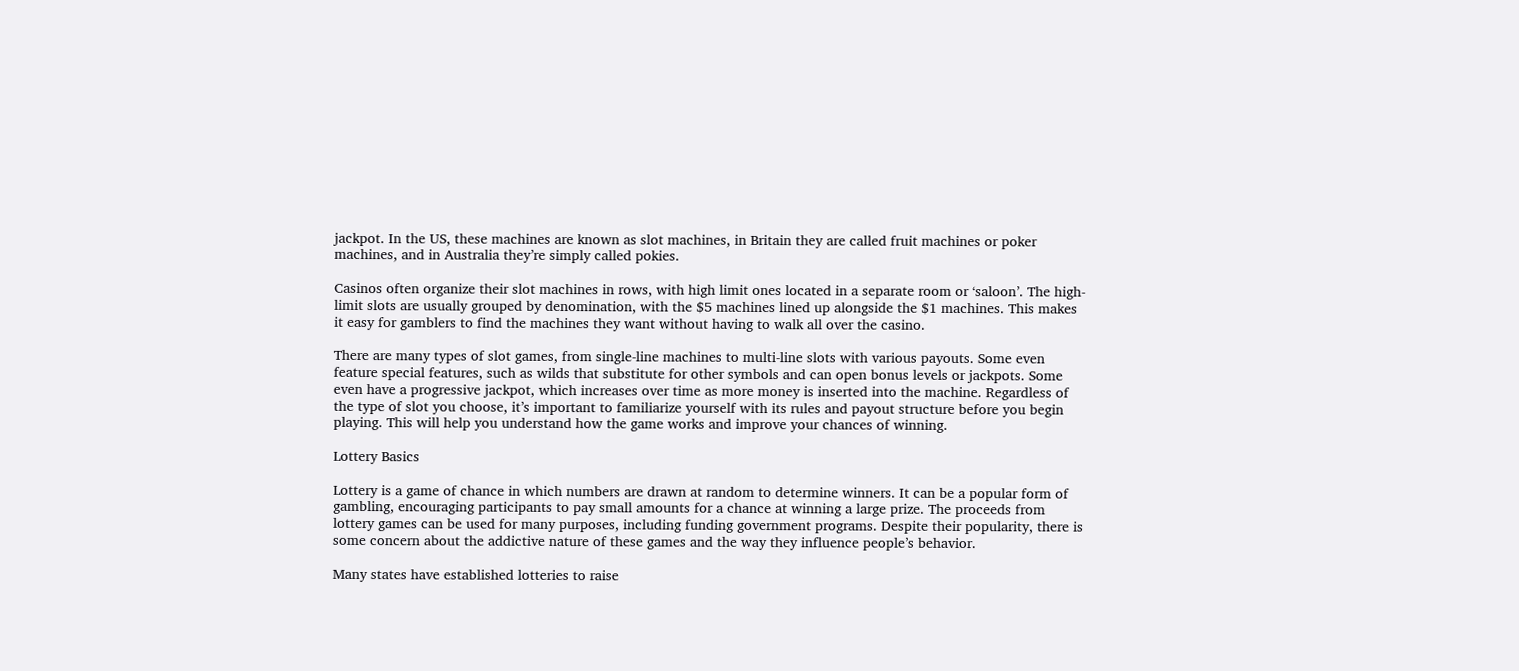jackpot. In the US, these machines are known as slot machines, in Britain they are called fruit machines or poker machines, and in Australia they’re simply called pokies.

Casinos often organize their slot machines in rows, with high limit ones located in a separate room or ‘saloon’. The high-limit slots are usually grouped by denomination, with the $5 machines lined up alongside the $1 machines. This makes it easy for gamblers to find the machines they want without having to walk all over the casino.

There are many types of slot games, from single-line machines to multi-line slots with various payouts. Some even feature special features, such as wilds that substitute for other symbols and can open bonus levels or jackpots. Some even have a progressive jackpot, which increases over time as more money is inserted into the machine. Regardless of the type of slot you choose, it’s important to familiarize yourself with its rules and payout structure before you begin playing. This will help you understand how the game works and improve your chances of winning.

Lottery Basics

Lottery is a game of chance in which numbers are drawn at random to determine winners. It can be a popular form of gambling, encouraging participants to pay small amounts for a chance at winning a large prize. The proceeds from lottery games can be used for many purposes, including funding government programs. Despite their popularity, there is some concern about the addictive nature of these games and the way they influence people’s behavior.

Many states have established lotteries to raise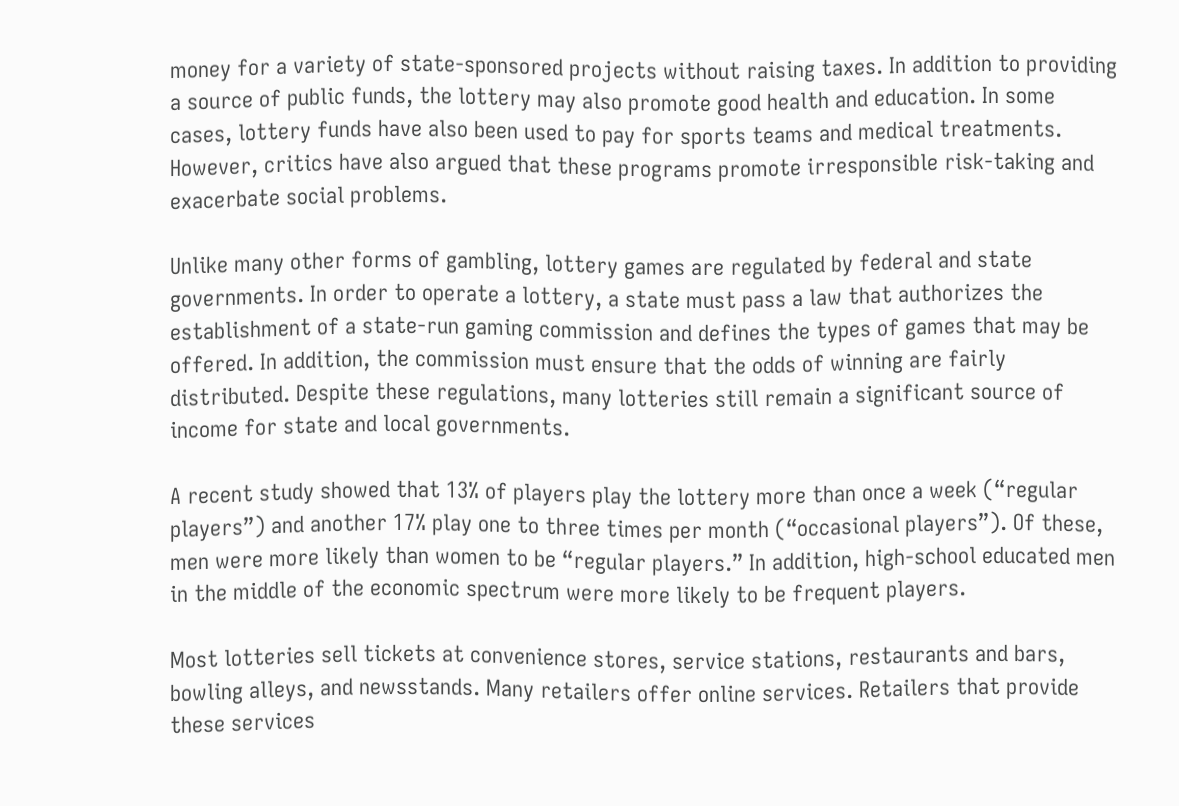money for a variety of state-sponsored projects without raising taxes. In addition to providing a source of public funds, the lottery may also promote good health and education. In some cases, lottery funds have also been used to pay for sports teams and medical treatments. However, critics have also argued that these programs promote irresponsible risk-taking and exacerbate social problems.

Unlike many other forms of gambling, lottery games are regulated by federal and state governments. In order to operate a lottery, a state must pass a law that authorizes the establishment of a state-run gaming commission and defines the types of games that may be offered. In addition, the commission must ensure that the odds of winning are fairly distributed. Despite these regulations, many lotteries still remain a significant source of income for state and local governments.

A recent study showed that 13% of players play the lottery more than once a week (“regular players”) and another 17% play one to three times per month (“occasional players”). Of these, men were more likely than women to be “regular players.” In addition, high-school educated men in the middle of the economic spectrum were more likely to be frequent players.

Most lotteries sell tickets at convenience stores, service stations, restaurants and bars, bowling alleys, and newsstands. Many retailers offer online services. Retailers that provide these services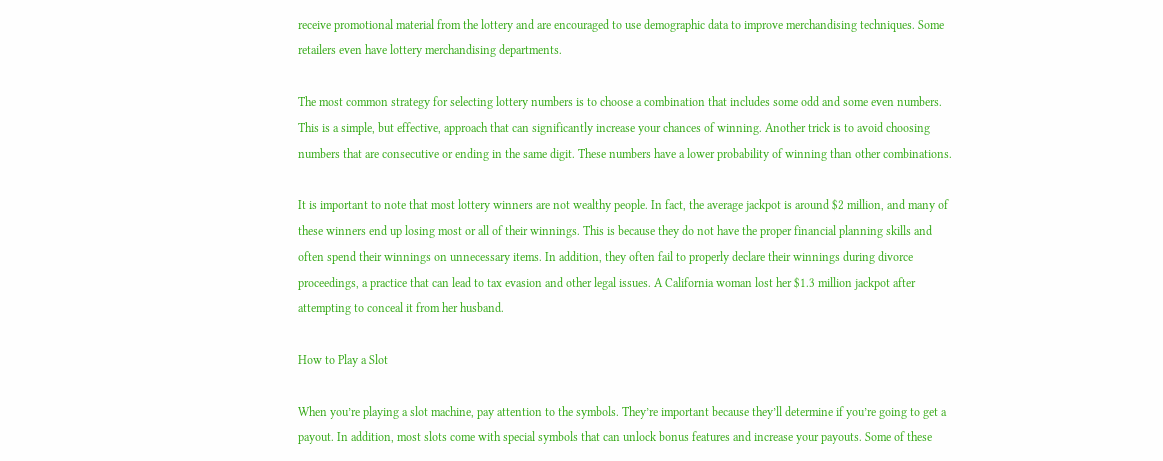receive promotional material from the lottery and are encouraged to use demographic data to improve merchandising techniques. Some retailers even have lottery merchandising departments.

The most common strategy for selecting lottery numbers is to choose a combination that includes some odd and some even numbers. This is a simple, but effective, approach that can significantly increase your chances of winning. Another trick is to avoid choosing numbers that are consecutive or ending in the same digit. These numbers have a lower probability of winning than other combinations.

It is important to note that most lottery winners are not wealthy people. In fact, the average jackpot is around $2 million, and many of these winners end up losing most or all of their winnings. This is because they do not have the proper financial planning skills and often spend their winnings on unnecessary items. In addition, they often fail to properly declare their winnings during divorce proceedings, a practice that can lead to tax evasion and other legal issues. A California woman lost her $1.3 million jackpot after attempting to conceal it from her husband.

How to Play a Slot

When you’re playing a slot machine, pay attention to the symbols. They’re important because they’ll determine if you’re going to get a payout. In addition, most slots come with special symbols that can unlock bonus features and increase your payouts. Some of these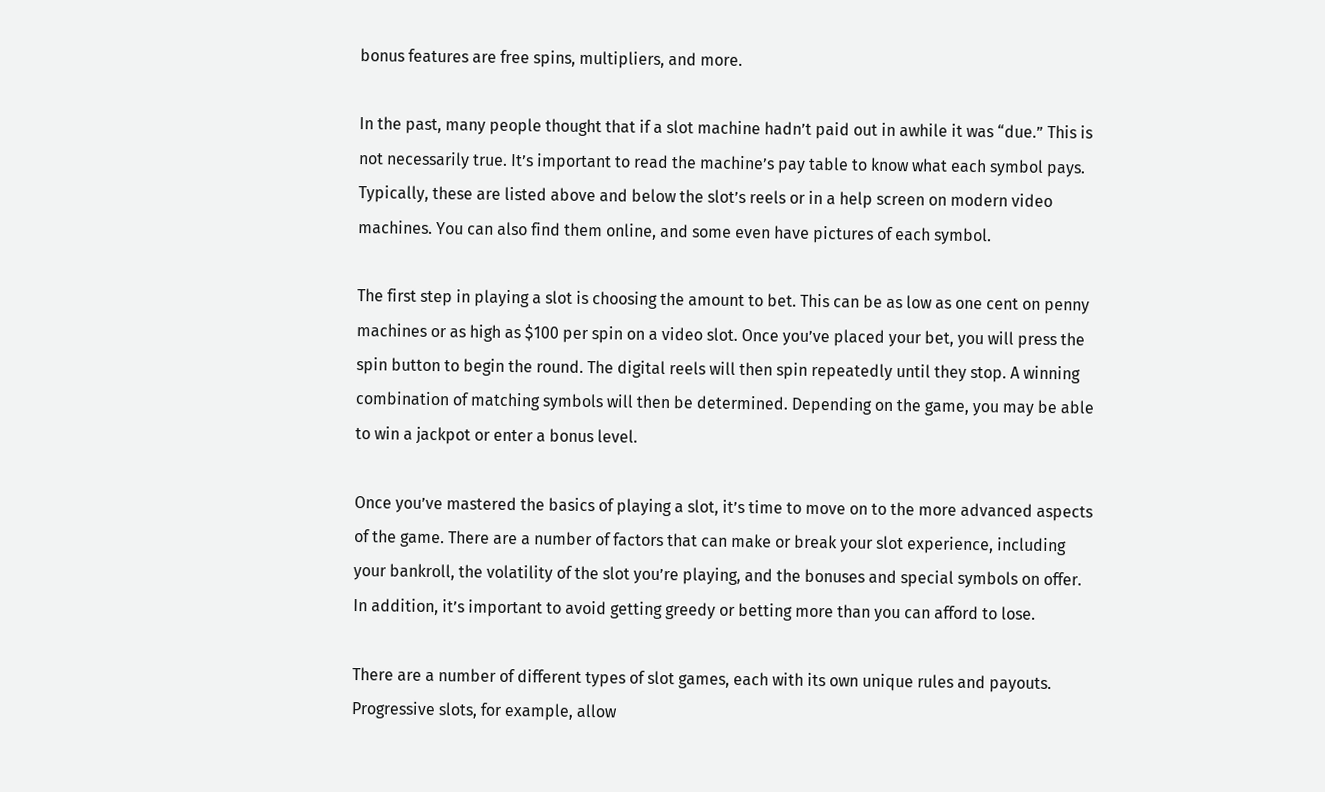bonus features are free spins, multipliers, and more.

In the past, many people thought that if a slot machine hadn’t paid out in awhile it was “due.” This is not necessarily true. It’s important to read the machine’s pay table to know what each symbol pays. Typically, these are listed above and below the slot’s reels or in a help screen on modern video machines. You can also find them online, and some even have pictures of each symbol.

The first step in playing a slot is choosing the amount to bet. This can be as low as one cent on penny machines or as high as $100 per spin on a video slot. Once you’ve placed your bet, you will press the spin button to begin the round. The digital reels will then spin repeatedly until they stop. A winning combination of matching symbols will then be determined. Depending on the game, you may be able to win a jackpot or enter a bonus level.

Once you’ve mastered the basics of playing a slot, it’s time to move on to the more advanced aspects of the game. There are a number of factors that can make or break your slot experience, including your bankroll, the volatility of the slot you’re playing, and the bonuses and special symbols on offer. In addition, it’s important to avoid getting greedy or betting more than you can afford to lose.

There are a number of different types of slot games, each with its own unique rules and payouts. Progressive slots, for example, allow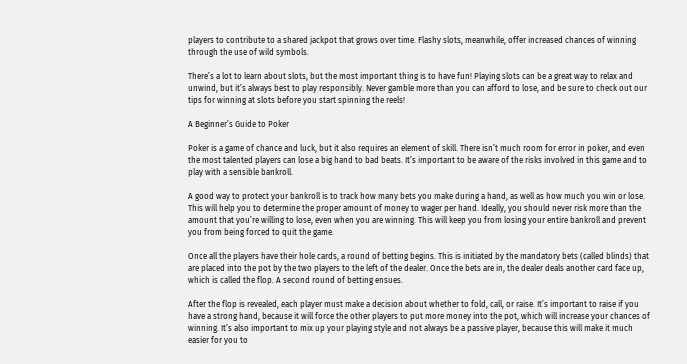players to contribute to a shared jackpot that grows over time. Flashy slots, meanwhile, offer increased chances of winning through the use of wild symbols.

There’s a lot to learn about slots, but the most important thing is to have fun! Playing slots can be a great way to relax and unwind, but it’s always best to play responsibly. Never gamble more than you can afford to lose, and be sure to check out our tips for winning at slots before you start spinning the reels!

A Beginner’s Guide to Poker

Poker is a game of chance and luck, but it also requires an element of skill. There isn’t much room for error in poker, and even the most talented players can lose a big hand to bad beats. It’s important to be aware of the risks involved in this game and to play with a sensible bankroll.

A good way to protect your bankroll is to track how many bets you make during a hand, as well as how much you win or lose. This will help you to determine the proper amount of money to wager per hand. Ideally, you should never risk more than the amount that you’re willing to lose, even when you are winning. This will keep you from losing your entire bankroll and prevent you from being forced to quit the game.

Once all the players have their hole cards, a round of betting begins. This is initiated by the mandatory bets (called blinds) that are placed into the pot by the two players to the left of the dealer. Once the bets are in, the dealer deals another card face up, which is called the flop. A second round of betting ensues.

After the flop is revealed, each player must make a decision about whether to fold, call, or raise. It’s important to raise if you have a strong hand, because it will force the other players to put more money into the pot, which will increase your chances of winning. It’s also important to mix up your playing style and not always be a passive player, because this will make it much easier for you to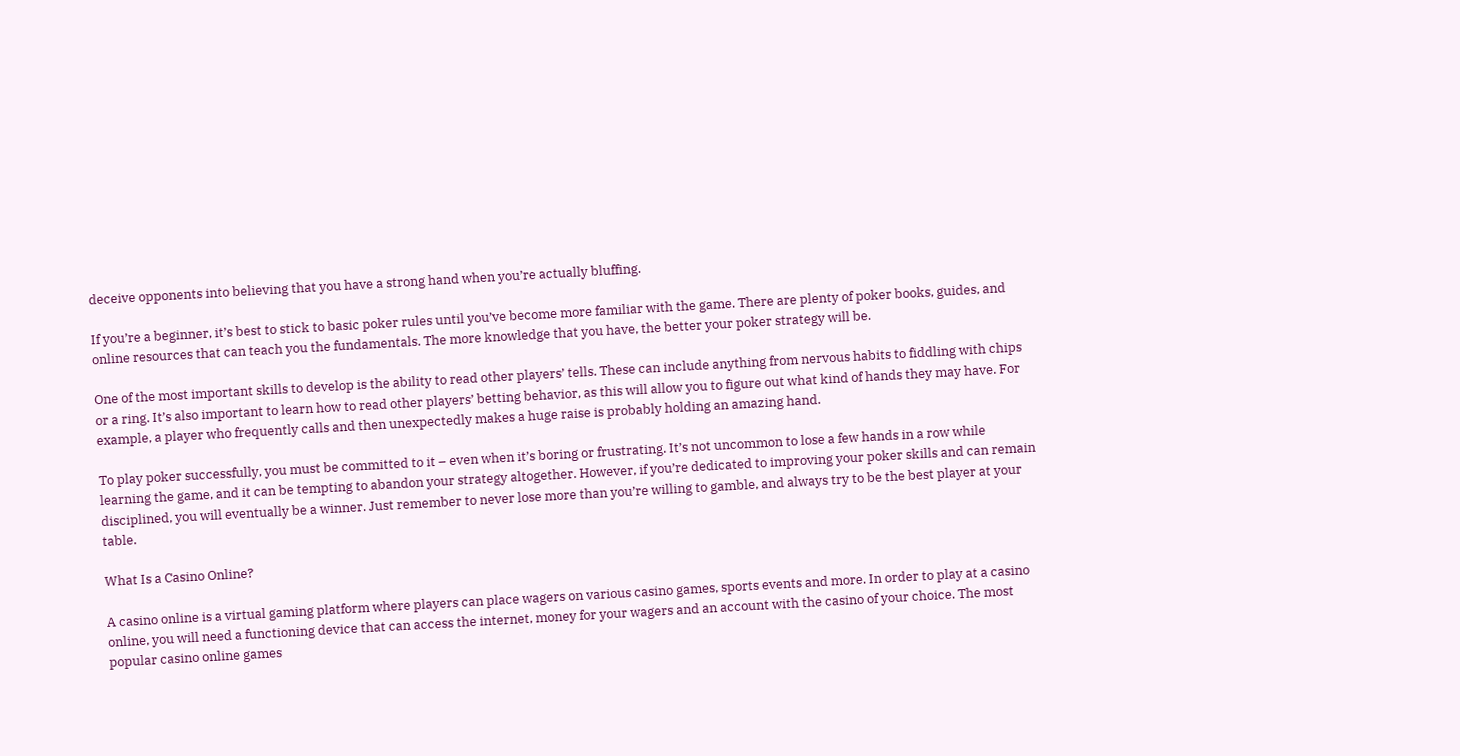deceive opponents into believing that you have a strong hand when you’re actually bluffing.

If you’re a beginner, it’s best to stick to basic poker rules until you’ve become more familiar with the game. There are plenty of poker books, guides, and online resources that can teach you the fundamentals. The more knowledge that you have, the better your poker strategy will be.

One of the most important skills to develop is the ability to read other players’ tells. These can include anything from nervous habits to fiddling with chips or a ring. It’s also important to learn how to read other players’ betting behavior, as this will allow you to figure out what kind of hands they may have. For example, a player who frequently calls and then unexpectedly makes a huge raise is probably holding an amazing hand.

To play poker successfully, you must be committed to it – even when it’s boring or frustrating. It’s not uncommon to lose a few hands in a row while learning the game, and it can be tempting to abandon your strategy altogether. However, if you’re dedicated to improving your poker skills and can remain disciplined, you will eventually be a winner. Just remember to never lose more than you’re willing to gamble, and always try to be the best player at your table.

What Is a Casino Online?

A casino online is a virtual gaming platform where players can place wagers on various casino games, sports events and more. In order to play at a casino online, you will need a functioning device that can access the internet, money for your wagers and an account with the casino of your choice. The most popular casino online games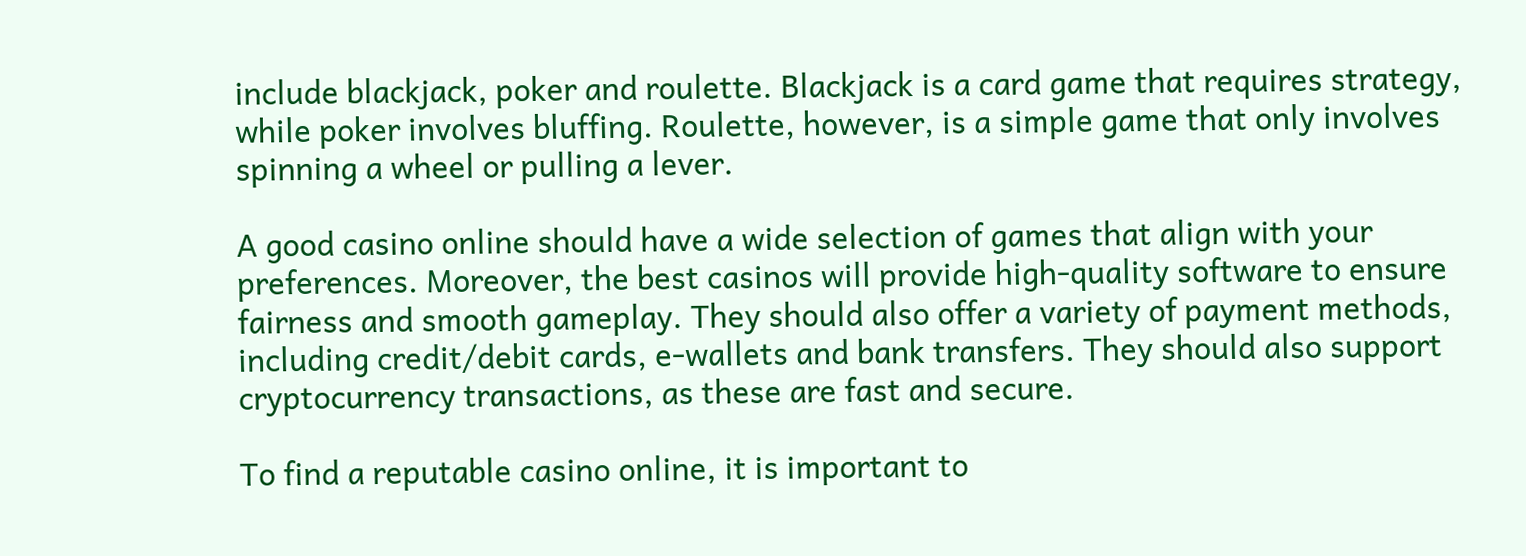include blackjack, poker and roulette. Blackjack is a card game that requires strategy, while poker involves bluffing. Roulette, however, is a simple game that only involves spinning a wheel or pulling a lever.

A good casino online should have a wide selection of games that align with your preferences. Moreover, the best casinos will provide high-quality software to ensure fairness and smooth gameplay. They should also offer a variety of payment methods, including credit/debit cards, e-wallets and bank transfers. They should also support cryptocurrency transactions, as these are fast and secure.

To find a reputable casino online, it is important to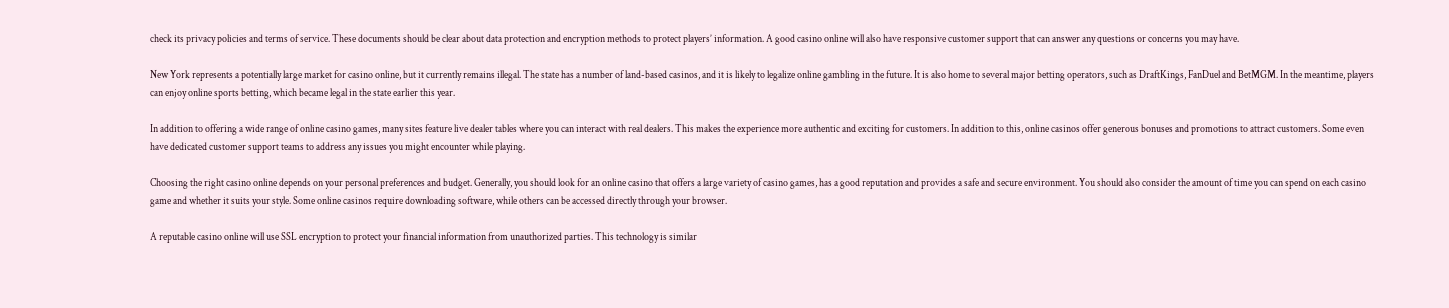check its privacy policies and terms of service. These documents should be clear about data protection and encryption methods to protect players’ information. A good casino online will also have responsive customer support that can answer any questions or concerns you may have.

New York represents a potentially large market for casino online, but it currently remains illegal. The state has a number of land-based casinos, and it is likely to legalize online gambling in the future. It is also home to several major betting operators, such as DraftKings, FanDuel and BetMGM. In the meantime, players can enjoy online sports betting, which became legal in the state earlier this year.

In addition to offering a wide range of online casino games, many sites feature live dealer tables where you can interact with real dealers. This makes the experience more authentic and exciting for customers. In addition to this, online casinos offer generous bonuses and promotions to attract customers. Some even have dedicated customer support teams to address any issues you might encounter while playing.

Choosing the right casino online depends on your personal preferences and budget. Generally, you should look for an online casino that offers a large variety of casino games, has a good reputation and provides a safe and secure environment. You should also consider the amount of time you can spend on each casino game and whether it suits your style. Some online casinos require downloading software, while others can be accessed directly through your browser.

A reputable casino online will use SSL encryption to protect your financial information from unauthorized parties. This technology is similar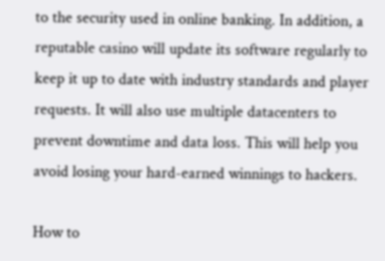to the security used in online banking. In addition, a reputable casino will update its software regularly to keep it up to date with industry standards and player requests. It will also use multiple datacenters to prevent downtime and data loss. This will help you avoid losing your hard-earned winnings to hackers.

How to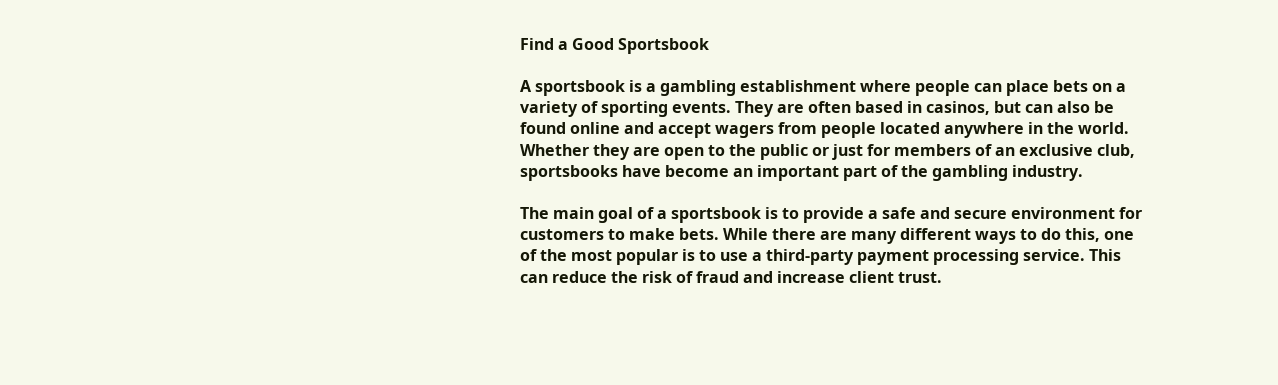Find a Good Sportsbook

A sportsbook is a gambling establishment where people can place bets on a variety of sporting events. They are often based in casinos, but can also be found online and accept wagers from people located anywhere in the world. Whether they are open to the public or just for members of an exclusive club, sportsbooks have become an important part of the gambling industry.

The main goal of a sportsbook is to provide a safe and secure environment for customers to make bets. While there are many different ways to do this, one of the most popular is to use a third-party payment processing service. This can reduce the risk of fraud and increase client trust.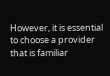However, it is essential to choose a provider that is familiar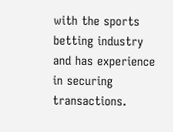with the sports betting industry and has experience in securing transactions.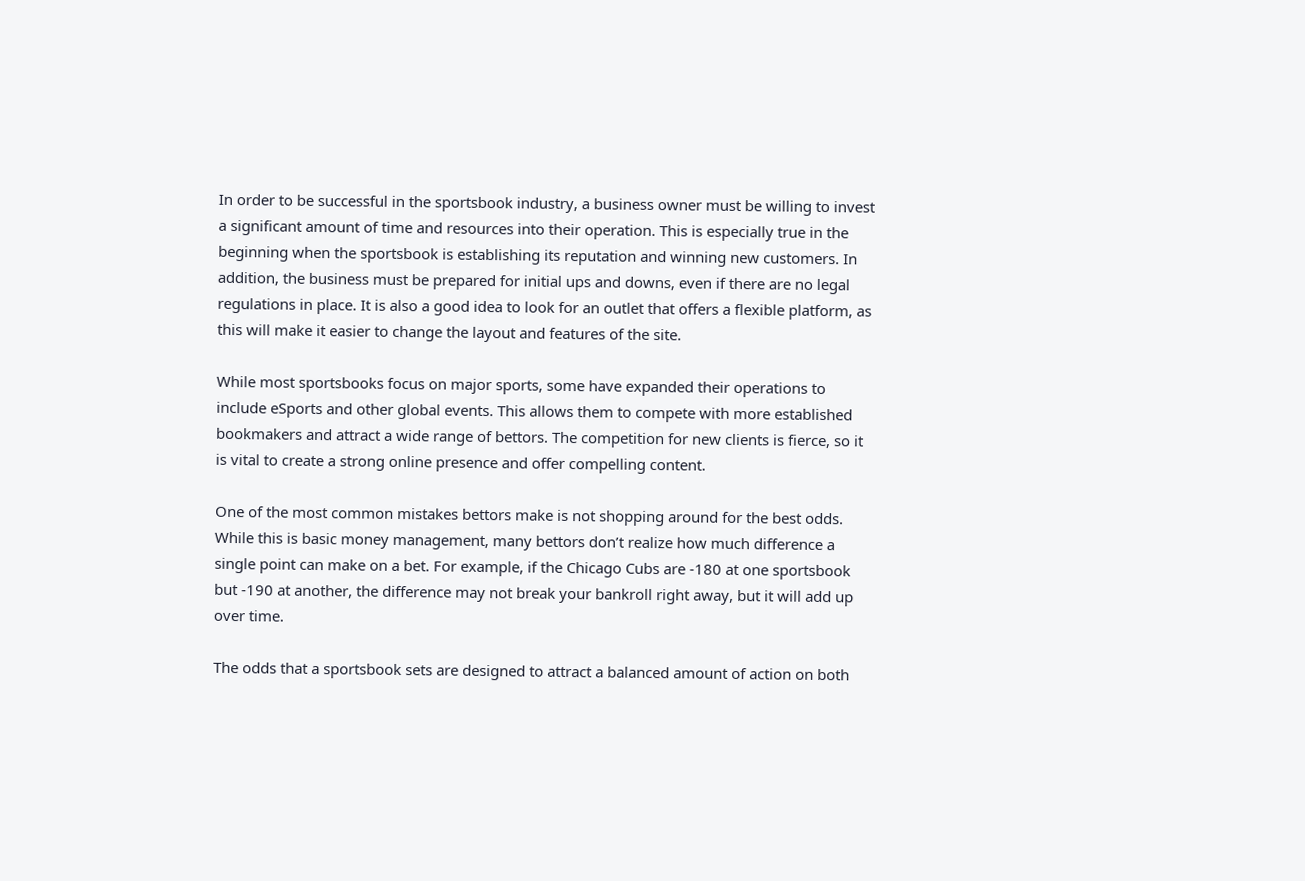In order to be successful in the sportsbook industry, a business owner must be willing to invest a significant amount of time and resources into their operation. This is especially true in the beginning when the sportsbook is establishing its reputation and winning new customers. In addition, the business must be prepared for initial ups and downs, even if there are no legal regulations in place. It is also a good idea to look for an outlet that offers a flexible platform, as this will make it easier to change the layout and features of the site.

While most sportsbooks focus on major sports, some have expanded their operations to include eSports and other global events. This allows them to compete with more established bookmakers and attract a wide range of bettors. The competition for new clients is fierce, so it is vital to create a strong online presence and offer compelling content.

One of the most common mistakes bettors make is not shopping around for the best odds. While this is basic money management, many bettors don’t realize how much difference a single point can make on a bet. For example, if the Chicago Cubs are -180 at one sportsbook but -190 at another, the difference may not break your bankroll right away, but it will add up over time.

The odds that a sportsbook sets are designed to attract a balanced amount of action on both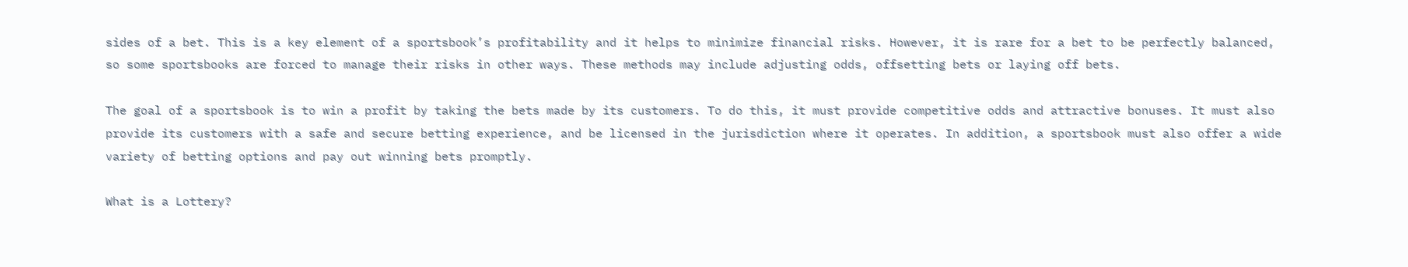sides of a bet. This is a key element of a sportsbook’s profitability and it helps to minimize financial risks. However, it is rare for a bet to be perfectly balanced, so some sportsbooks are forced to manage their risks in other ways. These methods may include adjusting odds, offsetting bets or laying off bets.

The goal of a sportsbook is to win a profit by taking the bets made by its customers. To do this, it must provide competitive odds and attractive bonuses. It must also provide its customers with a safe and secure betting experience, and be licensed in the jurisdiction where it operates. In addition, a sportsbook must also offer a wide variety of betting options and pay out winning bets promptly.

What is a Lottery?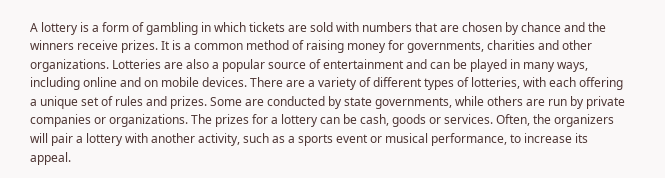A lottery is a form of gambling in which tickets are sold with numbers that are chosen by chance and the winners receive prizes. It is a common method of raising money for governments, charities and other organizations. Lotteries are also a popular source of entertainment and can be played in many ways, including online and on mobile devices. There are a variety of different types of lotteries, with each offering a unique set of rules and prizes. Some are conducted by state governments, while others are run by private companies or organizations. The prizes for a lottery can be cash, goods or services. Often, the organizers will pair a lottery with another activity, such as a sports event or musical performance, to increase its appeal.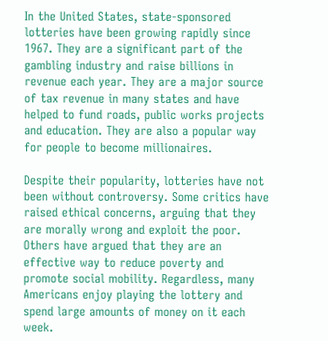In the United States, state-sponsored lotteries have been growing rapidly since 1967. They are a significant part of the gambling industry and raise billions in revenue each year. They are a major source of tax revenue in many states and have helped to fund roads, public works projects and education. They are also a popular way for people to become millionaires.

Despite their popularity, lotteries have not been without controversy. Some critics have raised ethical concerns, arguing that they are morally wrong and exploit the poor. Others have argued that they are an effective way to reduce poverty and promote social mobility. Regardless, many Americans enjoy playing the lottery and spend large amounts of money on it each week.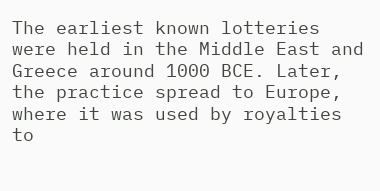The earliest known lotteries were held in the Middle East and Greece around 1000 BCE. Later, the practice spread to Europe, where it was used by royalties to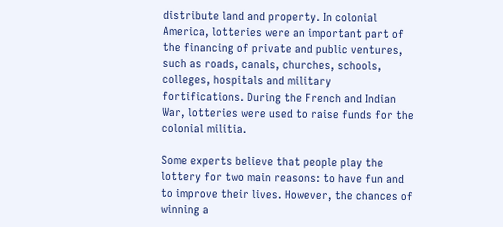distribute land and property. In colonial America, lotteries were an important part of the financing of private and public ventures, such as roads, canals, churches, schools, colleges, hospitals and military fortifications. During the French and Indian War, lotteries were used to raise funds for the colonial militia.

Some experts believe that people play the lottery for two main reasons: to have fun and to improve their lives. However, the chances of winning a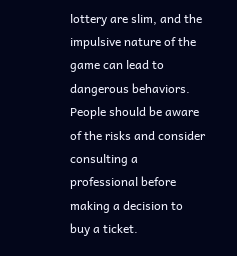lottery are slim, and the impulsive nature of the game can lead to dangerous behaviors. People should be aware of the risks and consider consulting a professional before making a decision to buy a ticket.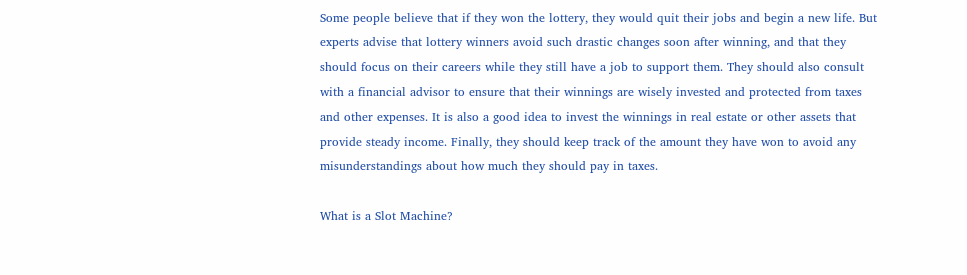Some people believe that if they won the lottery, they would quit their jobs and begin a new life. But experts advise that lottery winners avoid such drastic changes soon after winning, and that they should focus on their careers while they still have a job to support them. They should also consult with a financial advisor to ensure that their winnings are wisely invested and protected from taxes and other expenses. It is also a good idea to invest the winnings in real estate or other assets that provide steady income. Finally, they should keep track of the amount they have won to avoid any misunderstandings about how much they should pay in taxes.

What is a Slot Machine?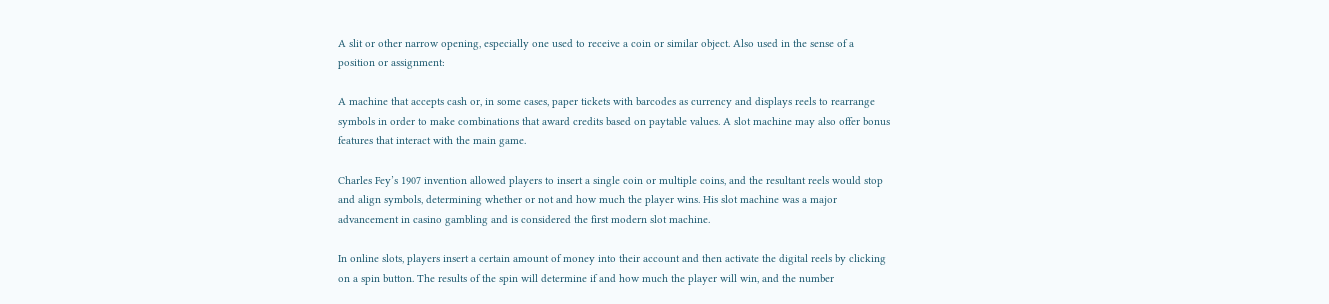A slit or other narrow opening, especially one used to receive a coin or similar object. Also used in the sense of a position or assignment:

A machine that accepts cash or, in some cases, paper tickets with barcodes as currency and displays reels to rearrange symbols in order to make combinations that award credits based on paytable values. A slot machine may also offer bonus features that interact with the main game.

Charles Fey’s 1907 invention allowed players to insert a single coin or multiple coins, and the resultant reels would stop and align symbols, determining whether or not and how much the player wins. His slot machine was a major advancement in casino gambling and is considered the first modern slot machine.

In online slots, players insert a certain amount of money into their account and then activate the digital reels by clicking on a spin button. The results of the spin will determine if and how much the player will win, and the number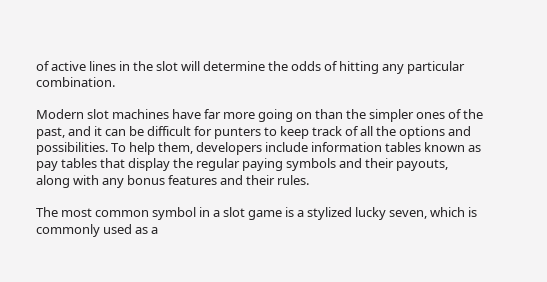of active lines in the slot will determine the odds of hitting any particular combination.

Modern slot machines have far more going on than the simpler ones of the past, and it can be difficult for punters to keep track of all the options and possibilities. To help them, developers include information tables known as pay tables that display the regular paying symbols and their payouts, along with any bonus features and their rules.

The most common symbol in a slot game is a stylized lucky seven, which is commonly used as a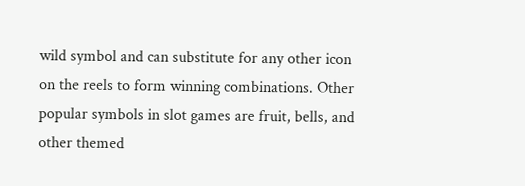wild symbol and can substitute for any other icon on the reels to form winning combinations. Other popular symbols in slot games are fruit, bells, and other themed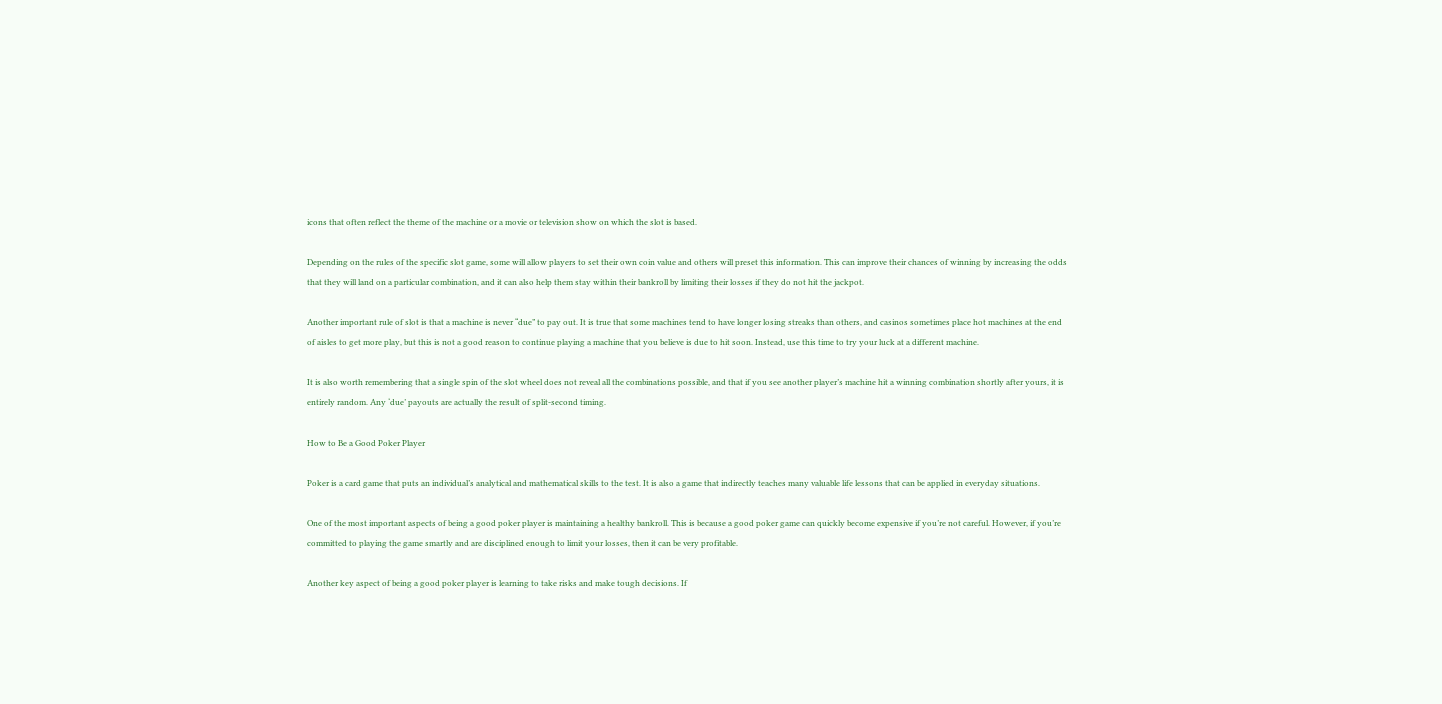icons that often reflect the theme of the machine or a movie or television show on which the slot is based.

Depending on the rules of the specific slot game, some will allow players to set their own coin value and others will preset this information. This can improve their chances of winning by increasing the odds that they will land on a particular combination, and it can also help them stay within their bankroll by limiting their losses if they do not hit the jackpot.

Another important rule of slot is that a machine is never “due” to pay out. It is true that some machines tend to have longer losing streaks than others, and casinos sometimes place hot machines at the end of aisles to get more play, but this is not a good reason to continue playing a machine that you believe is due to hit soon. Instead, use this time to try your luck at a different machine.

It is also worth remembering that a single spin of the slot wheel does not reveal all the combinations possible, and that if you see another player’s machine hit a winning combination shortly after yours, it is entirely random. Any ‘due’ payouts are actually the result of split-second timing.

How to Be a Good Poker Player

Poker is a card game that puts an individual’s analytical and mathematical skills to the test. It is also a game that indirectly teaches many valuable life lessons that can be applied in everyday situations.

One of the most important aspects of being a good poker player is maintaining a healthy bankroll. This is because a good poker game can quickly become expensive if you’re not careful. However, if you’re committed to playing the game smartly and are disciplined enough to limit your losses, then it can be very profitable.

Another key aspect of being a good poker player is learning to take risks and make tough decisions. If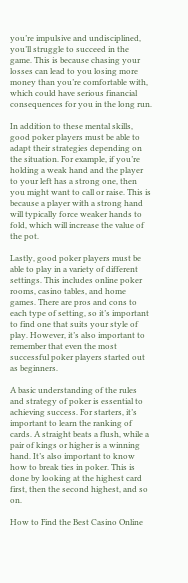you’re impulsive and undisciplined, you’ll struggle to succeed in the game. This is because chasing your losses can lead to you losing more money than you’re comfortable with, which could have serious financial consequences for you in the long run.

In addition to these mental skills, good poker players must be able to adapt their strategies depending on the situation. For example, if you’re holding a weak hand and the player to your left has a strong one, then you might want to call or raise. This is because a player with a strong hand will typically force weaker hands to fold, which will increase the value of the pot.

Lastly, good poker players must be able to play in a variety of different settings. This includes online poker rooms, casino tables, and home games. There are pros and cons to each type of setting, so it’s important to find one that suits your style of play. However, it’s also important to remember that even the most successful poker players started out as beginners.

A basic understanding of the rules and strategy of poker is essential to achieving success. For starters, it’s important to learn the ranking of cards. A straight beats a flush, while a pair of kings or higher is a winning hand. It’s also important to know how to break ties in poker. This is done by looking at the highest card first, then the second highest, and so on.

How to Find the Best Casino Online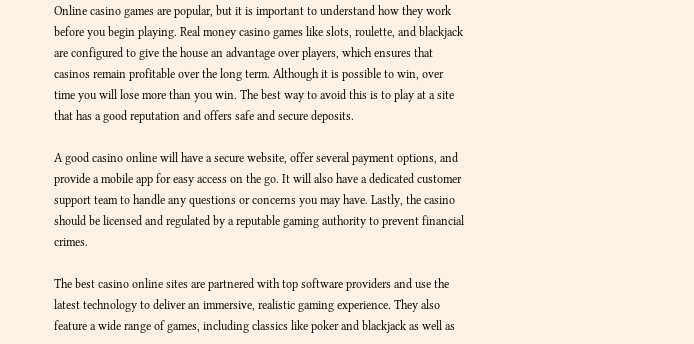Online casino games are popular, but it is important to understand how they work before you begin playing. Real money casino games like slots, roulette, and blackjack are configured to give the house an advantage over players, which ensures that casinos remain profitable over the long term. Although it is possible to win, over time you will lose more than you win. The best way to avoid this is to play at a site that has a good reputation and offers safe and secure deposits.

A good casino online will have a secure website, offer several payment options, and provide a mobile app for easy access on the go. It will also have a dedicated customer support team to handle any questions or concerns you may have. Lastly, the casino should be licensed and regulated by a reputable gaming authority to prevent financial crimes.

The best casino online sites are partnered with top software providers and use the latest technology to deliver an immersive, realistic gaming experience. They also feature a wide range of games, including classics like poker and blackjack as well as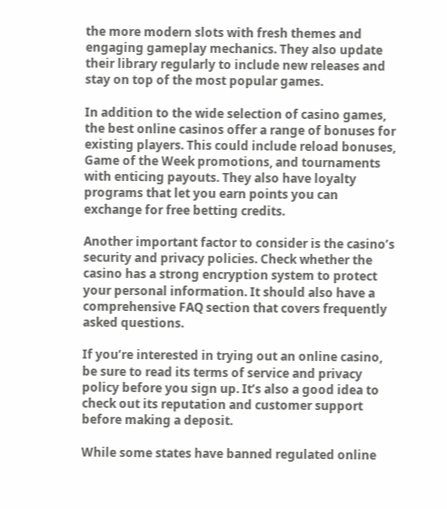the more modern slots with fresh themes and engaging gameplay mechanics. They also update their library regularly to include new releases and stay on top of the most popular games.

In addition to the wide selection of casino games, the best online casinos offer a range of bonuses for existing players. This could include reload bonuses, Game of the Week promotions, and tournaments with enticing payouts. They also have loyalty programs that let you earn points you can exchange for free betting credits.

Another important factor to consider is the casino’s security and privacy policies. Check whether the casino has a strong encryption system to protect your personal information. It should also have a comprehensive FAQ section that covers frequently asked questions.

If you’re interested in trying out an online casino, be sure to read its terms of service and privacy policy before you sign up. It’s also a good idea to check out its reputation and customer support before making a deposit.

While some states have banned regulated online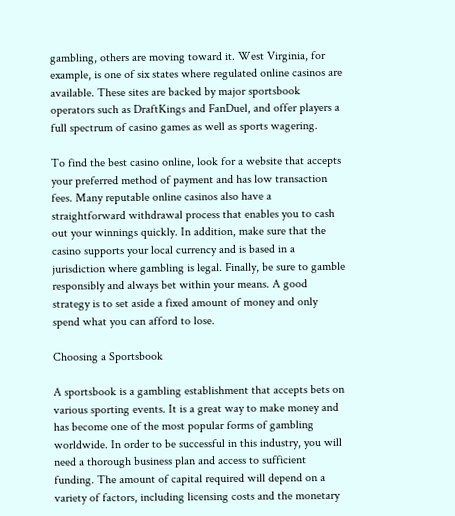gambling, others are moving toward it. West Virginia, for example, is one of six states where regulated online casinos are available. These sites are backed by major sportsbook operators such as DraftKings and FanDuel, and offer players a full spectrum of casino games as well as sports wagering.

To find the best casino online, look for a website that accepts your preferred method of payment and has low transaction fees. Many reputable online casinos also have a straightforward withdrawal process that enables you to cash out your winnings quickly. In addition, make sure that the casino supports your local currency and is based in a jurisdiction where gambling is legal. Finally, be sure to gamble responsibly and always bet within your means. A good strategy is to set aside a fixed amount of money and only spend what you can afford to lose.

Choosing a Sportsbook

A sportsbook is a gambling establishment that accepts bets on various sporting events. It is a great way to make money and has become one of the most popular forms of gambling worldwide. In order to be successful in this industry, you will need a thorough business plan and access to sufficient funding. The amount of capital required will depend on a variety of factors, including licensing costs and the monetary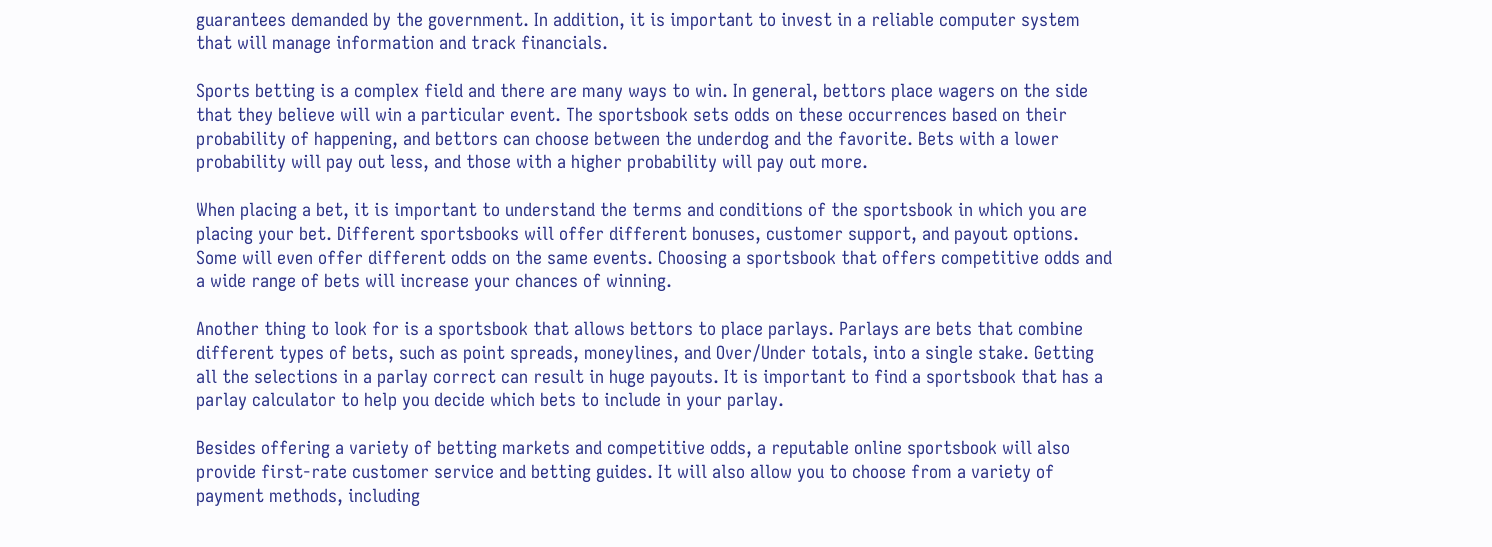guarantees demanded by the government. In addition, it is important to invest in a reliable computer system that will manage information and track financials.

Sports betting is a complex field and there are many ways to win. In general, bettors place wagers on the side that they believe will win a particular event. The sportsbook sets odds on these occurrences based on their probability of happening, and bettors can choose between the underdog and the favorite. Bets with a lower probability will pay out less, and those with a higher probability will pay out more.

When placing a bet, it is important to understand the terms and conditions of the sportsbook in which you are placing your bet. Different sportsbooks will offer different bonuses, customer support, and payout options. Some will even offer different odds on the same events. Choosing a sportsbook that offers competitive odds and a wide range of bets will increase your chances of winning.

Another thing to look for is a sportsbook that allows bettors to place parlays. Parlays are bets that combine different types of bets, such as point spreads, moneylines, and Over/Under totals, into a single stake. Getting all the selections in a parlay correct can result in huge payouts. It is important to find a sportsbook that has a parlay calculator to help you decide which bets to include in your parlay.

Besides offering a variety of betting markets and competitive odds, a reputable online sportsbook will also provide first-rate customer service and betting guides. It will also allow you to choose from a variety of payment methods, including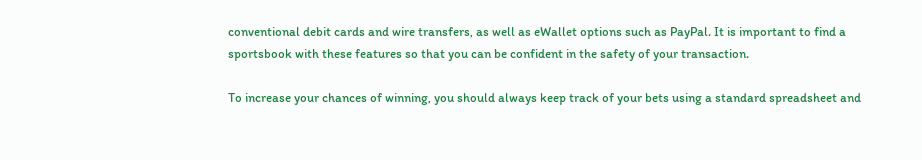conventional debit cards and wire transfers, as well as eWallet options such as PayPal. It is important to find a sportsbook with these features so that you can be confident in the safety of your transaction.

To increase your chances of winning, you should always keep track of your bets using a standard spreadsheet and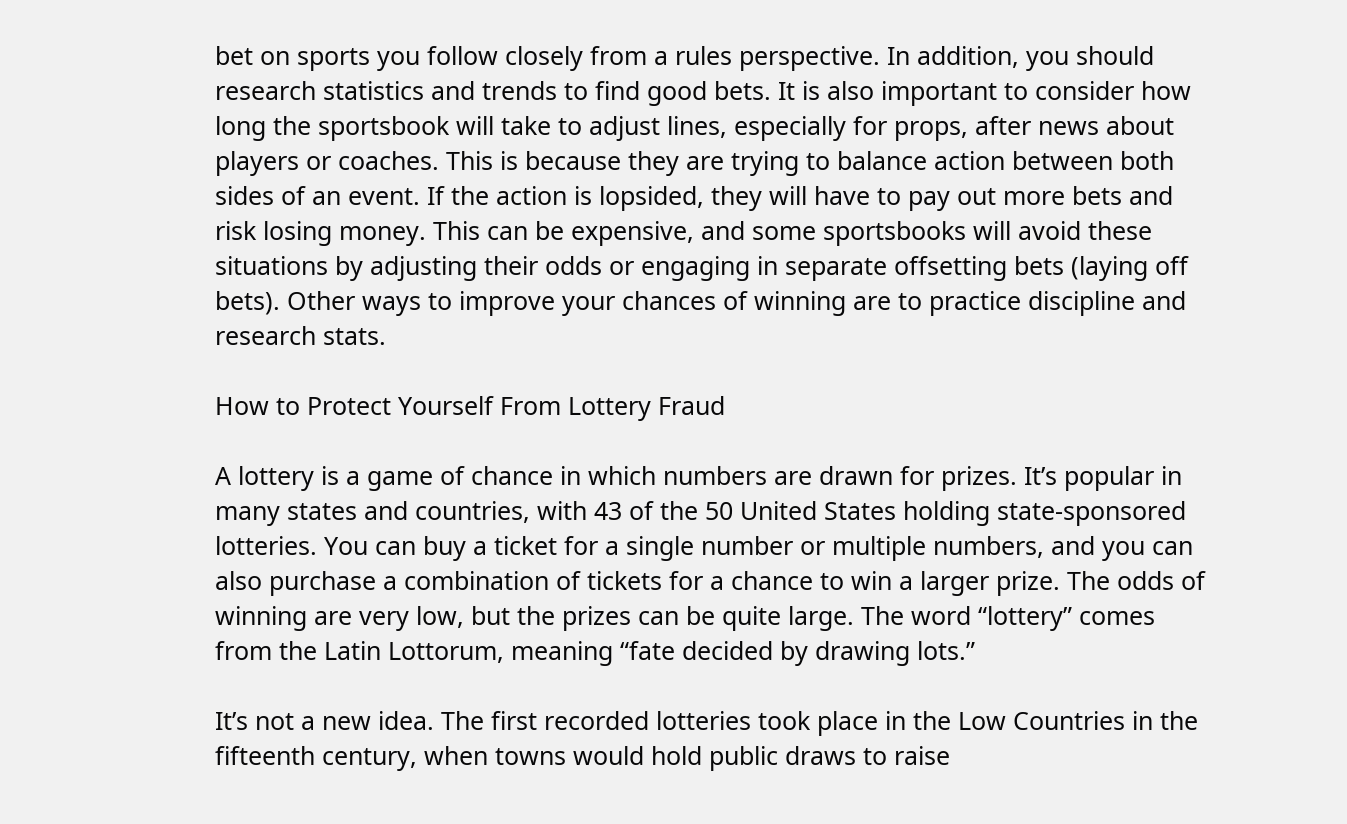bet on sports you follow closely from a rules perspective. In addition, you should research statistics and trends to find good bets. It is also important to consider how long the sportsbook will take to adjust lines, especially for props, after news about players or coaches. This is because they are trying to balance action between both sides of an event. If the action is lopsided, they will have to pay out more bets and risk losing money. This can be expensive, and some sportsbooks will avoid these situations by adjusting their odds or engaging in separate offsetting bets (laying off bets). Other ways to improve your chances of winning are to practice discipline and research stats.

How to Protect Yourself From Lottery Fraud

A lottery is a game of chance in which numbers are drawn for prizes. It’s popular in many states and countries, with 43 of the 50 United States holding state-sponsored lotteries. You can buy a ticket for a single number or multiple numbers, and you can also purchase a combination of tickets for a chance to win a larger prize. The odds of winning are very low, but the prizes can be quite large. The word “lottery” comes from the Latin Lottorum, meaning “fate decided by drawing lots.”

It’s not a new idea. The first recorded lotteries took place in the Low Countries in the fifteenth century, when towns would hold public draws to raise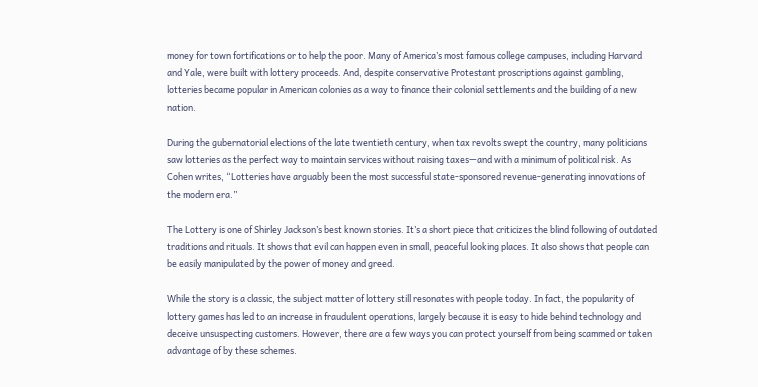money for town fortifications or to help the poor. Many of America’s most famous college campuses, including Harvard and Yale, were built with lottery proceeds. And, despite conservative Protestant proscriptions against gambling, lotteries became popular in American colonies as a way to finance their colonial settlements and the building of a new nation.

During the gubernatorial elections of the late twentieth century, when tax revolts swept the country, many politicians saw lotteries as the perfect way to maintain services without raising taxes—and with a minimum of political risk. As Cohen writes, “Lotteries have arguably been the most successful state-sponsored revenue-generating innovations of the modern era.”

The Lottery is one of Shirley Jackson’s best known stories. It’s a short piece that criticizes the blind following of outdated traditions and rituals. It shows that evil can happen even in small, peaceful looking places. It also shows that people can be easily manipulated by the power of money and greed.

While the story is a classic, the subject matter of lottery still resonates with people today. In fact, the popularity of lottery games has led to an increase in fraudulent operations, largely because it is easy to hide behind technology and deceive unsuspecting customers. However, there are a few ways you can protect yourself from being scammed or taken advantage of by these schemes.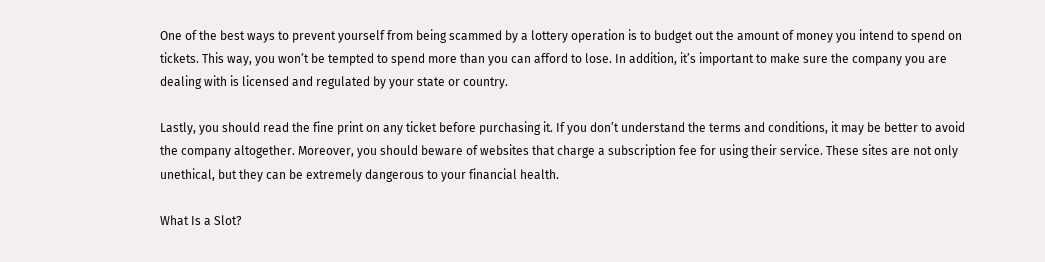One of the best ways to prevent yourself from being scammed by a lottery operation is to budget out the amount of money you intend to spend on tickets. This way, you won’t be tempted to spend more than you can afford to lose. In addition, it’s important to make sure the company you are dealing with is licensed and regulated by your state or country.

Lastly, you should read the fine print on any ticket before purchasing it. If you don’t understand the terms and conditions, it may be better to avoid the company altogether. Moreover, you should beware of websites that charge a subscription fee for using their service. These sites are not only unethical, but they can be extremely dangerous to your financial health.

What Is a Slot?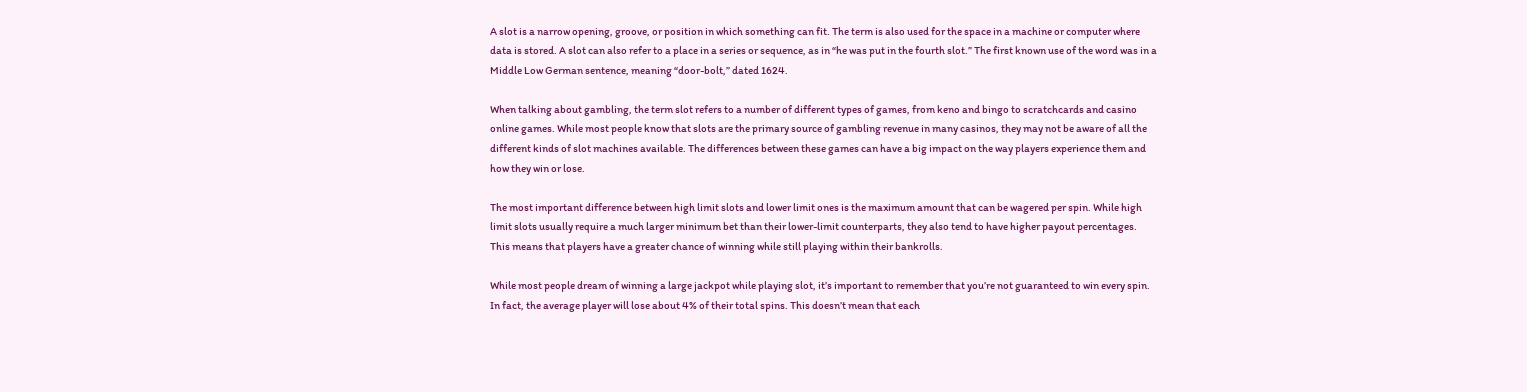A slot is a narrow opening, groove, or position in which something can fit. The term is also used for the space in a machine or computer where data is stored. A slot can also refer to a place in a series or sequence, as in “he was put in the fourth slot.” The first known use of the word was in a Middle Low German sentence, meaning “door-bolt,” dated 1624.

When talking about gambling, the term slot refers to a number of different types of games, from keno and bingo to scratchcards and casino online games. While most people know that slots are the primary source of gambling revenue in many casinos, they may not be aware of all the different kinds of slot machines available. The differences between these games can have a big impact on the way players experience them and how they win or lose.

The most important difference between high limit slots and lower limit ones is the maximum amount that can be wagered per spin. While high limit slots usually require a much larger minimum bet than their lower-limit counterparts, they also tend to have higher payout percentages. This means that players have a greater chance of winning while still playing within their bankrolls.

While most people dream of winning a large jackpot while playing slot, it’s important to remember that you’re not guaranteed to win every spin. In fact, the average player will lose about 4% of their total spins. This doesn’t mean that each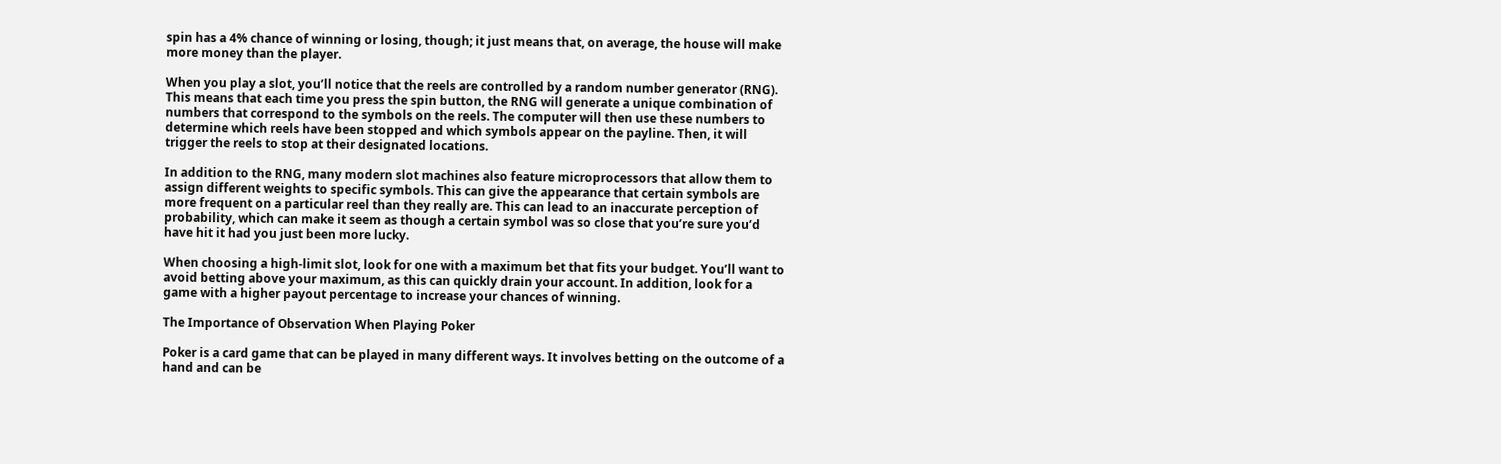spin has a 4% chance of winning or losing, though; it just means that, on average, the house will make more money than the player.

When you play a slot, you’ll notice that the reels are controlled by a random number generator (RNG). This means that each time you press the spin button, the RNG will generate a unique combination of numbers that correspond to the symbols on the reels. The computer will then use these numbers to determine which reels have been stopped and which symbols appear on the payline. Then, it will trigger the reels to stop at their designated locations.

In addition to the RNG, many modern slot machines also feature microprocessors that allow them to assign different weights to specific symbols. This can give the appearance that certain symbols are more frequent on a particular reel than they really are. This can lead to an inaccurate perception of probability, which can make it seem as though a certain symbol was so close that you’re sure you’d have hit it had you just been more lucky.

When choosing a high-limit slot, look for one with a maximum bet that fits your budget. You’ll want to avoid betting above your maximum, as this can quickly drain your account. In addition, look for a game with a higher payout percentage to increase your chances of winning.

The Importance of Observation When Playing Poker

Poker is a card game that can be played in many different ways. It involves betting on the outcome of a hand and can be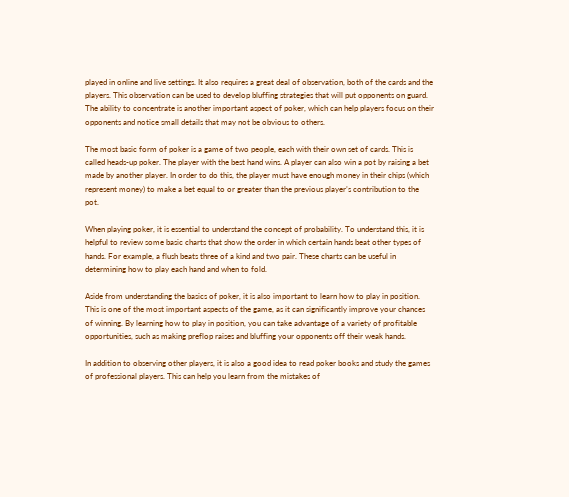played in online and live settings. It also requires a great deal of observation, both of the cards and the players. This observation can be used to develop bluffing strategies that will put opponents on guard. The ability to concentrate is another important aspect of poker, which can help players focus on their opponents and notice small details that may not be obvious to others.

The most basic form of poker is a game of two people, each with their own set of cards. This is called heads-up poker. The player with the best hand wins. A player can also win a pot by raising a bet made by another player. In order to do this, the player must have enough money in their chips (which represent money) to make a bet equal to or greater than the previous player’s contribution to the pot.

When playing poker, it is essential to understand the concept of probability. To understand this, it is helpful to review some basic charts that show the order in which certain hands beat other types of hands. For example, a flush beats three of a kind and two pair. These charts can be useful in determining how to play each hand and when to fold.

Aside from understanding the basics of poker, it is also important to learn how to play in position. This is one of the most important aspects of the game, as it can significantly improve your chances of winning. By learning how to play in position, you can take advantage of a variety of profitable opportunities, such as making preflop raises and bluffing your opponents off their weak hands.

In addition to observing other players, it is also a good idea to read poker books and study the games of professional players. This can help you learn from the mistakes of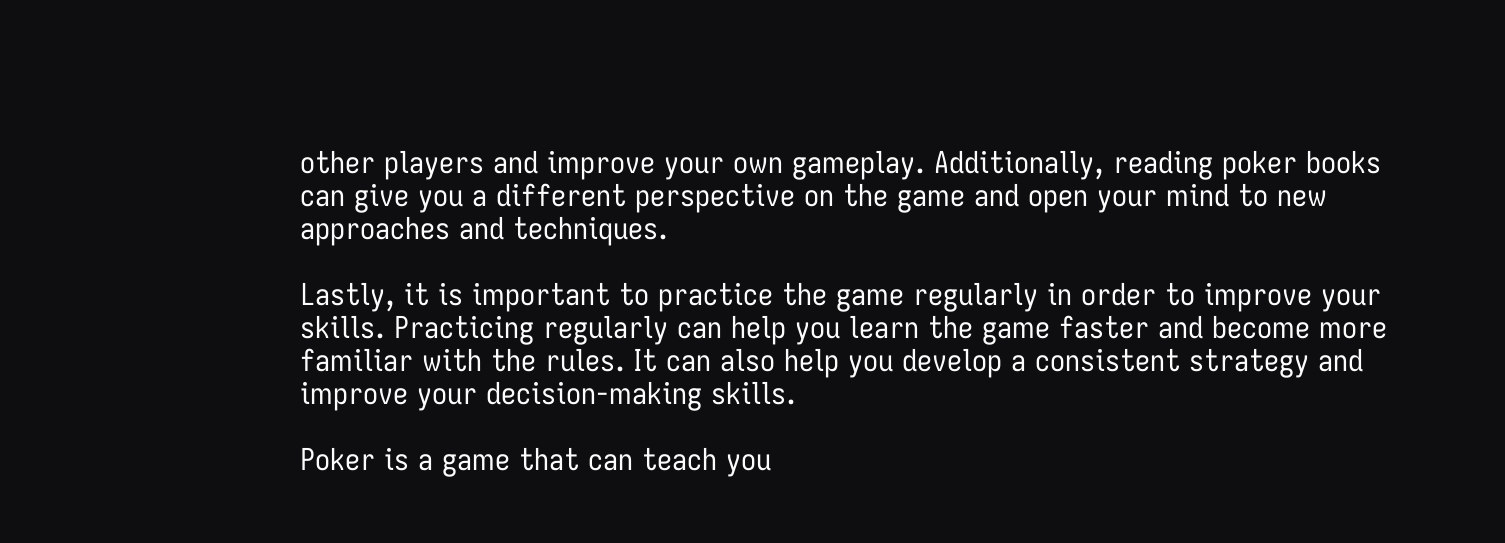other players and improve your own gameplay. Additionally, reading poker books can give you a different perspective on the game and open your mind to new approaches and techniques.

Lastly, it is important to practice the game regularly in order to improve your skills. Practicing regularly can help you learn the game faster and become more familiar with the rules. It can also help you develop a consistent strategy and improve your decision-making skills.

Poker is a game that can teach you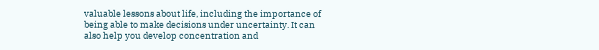valuable lessons about life, including the importance of being able to make decisions under uncertainty. It can also help you develop concentration and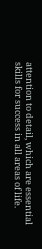attention to detail, which are essential skills for success in all areas of life.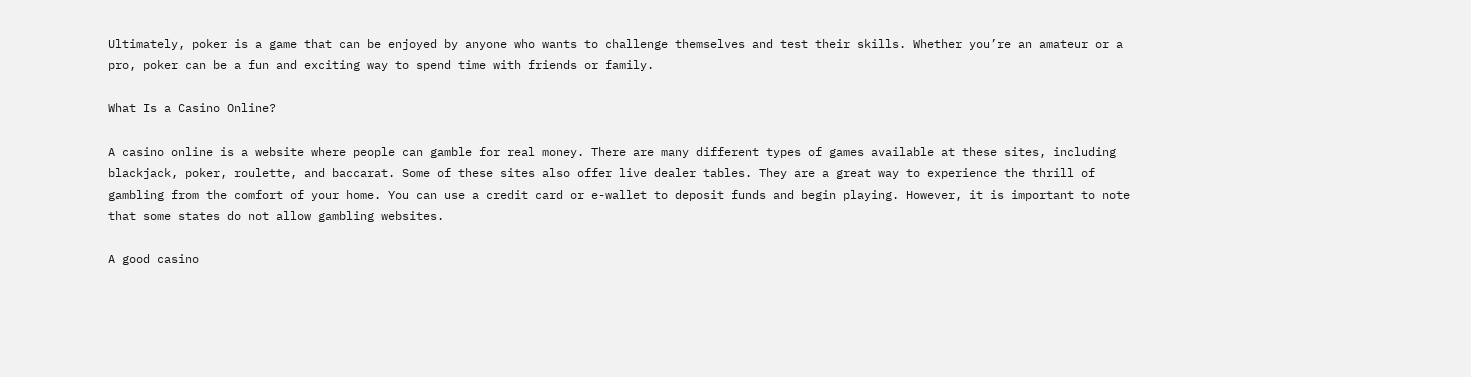Ultimately, poker is a game that can be enjoyed by anyone who wants to challenge themselves and test their skills. Whether you’re an amateur or a pro, poker can be a fun and exciting way to spend time with friends or family.

What Is a Casino Online?

A casino online is a website where people can gamble for real money. There are many different types of games available at these sites, including blackjack, poker, roulette, and baccarat. Some of these sites also offer live dealer tables. They are a great way to experience the thrill of gambling from the comfort of your home. You can use a credit card or e-wallet to deposit funds and begin playing. However, it is important to note that some states do not allow gambling websites.

A good casino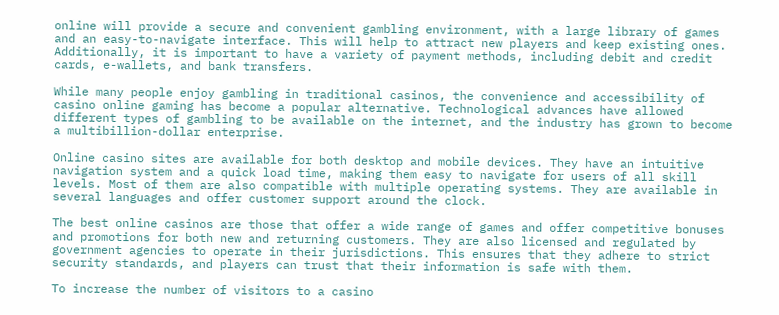online will provide a secure and convenient gambling environment, with a large library of games and an easy-to-navigate interface. This will help to attract new players and keep existing ones. Additionally, it is important to have a variety of payment methods, including debit and credit cards, e-wallets, and bank transfers.

While many people enjoy gambling in traditional casinos, the convenience and accessibility of casino online gaming has become a popular alternative. Technological advances have allowed different types of gambling to be available on the internet, and the industry has grown to become a multibillion-dollar enterprise.

Online casino sites are available for both desktop and mobile devices. They have an intuitive navigation system and a quick load time, making them easy to navigate for users of all skill levels. Most of them are also compatible with multiple operating systems. They are available in several languages and offer customer support around the clock.

The best online casinos are those that offer a wide range of games and offer competitive bonuses and promotions for both new and returning customers. They are also licensed and regulated by government agencies to operate in their jurisdictions. This ensures that they adhere to strict security standards, and players can trust that their information is safe with them.

To increase the number of visitors to a casino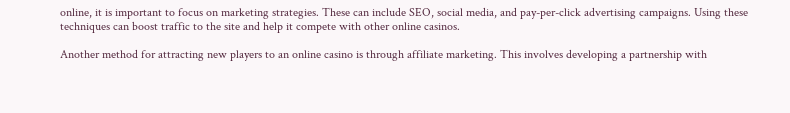online, it is important to focus on marketing strategies. These can include SEO, social media, and pay-per-click advertising campaigns. Using these techniques can boost traffic to the site and help it compete with other online casinos.

Another method for attracting new players to an online casino is through affiliate marketing. This involves developing a partnership with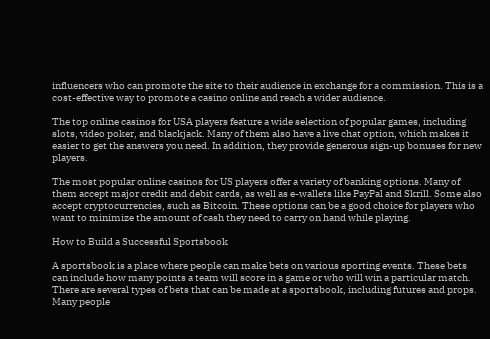influencers who can promote the site to their audience in exchange for a commission. This is a cost-effective way to promote a casino online and reach a wider audience.

The top online casinos for USA players feature a wide selection of popular games, including slots, video poker, and blackjack. Many of them also have a live chat option, which makes it easier to get the answers you need. In addition, they provide generous sign-up bonuses for new players.

The most popular online casinos for US players offer a variety of banking options. Many of them accept major credit and debit cards, as well as e-wallets like PayPal and Skrill. Some also accept cryptocurrencies, such as Bitcoin. These options can be a good choice for players who want to minimize the amount of cash they need to carry on hand while playing.

How to Build a Successful Sportsbook

A sportsbook is a place where people can make bets on various sporting events. These bets can include how many points a team will score in a game or who will win a particular match. There are several types of bets that can be made at a sportsbook, including futures and props. Many people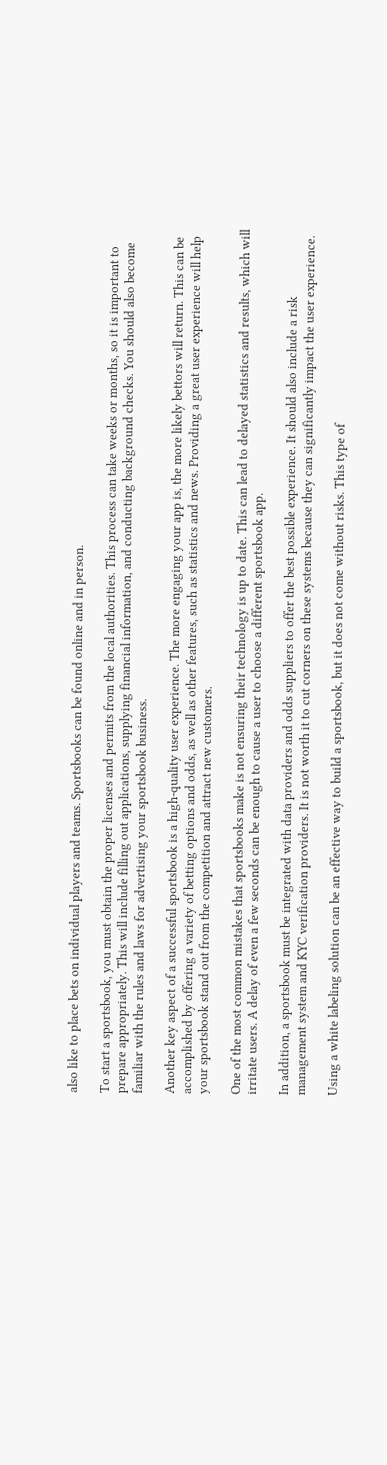also like to place bets on individual players and teams. Sportsbooks can be found online and in person.

To start a sportsbook, you must obtain the proper licenses and permits from the local authorities. This process can take weeks or months, so it is important to prepare appropriately. This will include filling out applications, supplying financial information, and conducting background checks. You should also become familiar with the rules and laws for advertising your sportsbook business.

Another key aspect of a successful sportsbook is a high-quality user experience. The more engaging your app is, the more likely bettors will return. This can be accomplished by offering a variety of betting options and odds, as well as other features, such as statistics and news. Providing a great user experience will help your sportsbook stand out from the competition and attract new customers.

One of the most common mistakes that sportsbooks make is not ensuring their technology is up to date. This can lead to delayed statistics and results, which will irritate users. A delay of even a few seconds can be enough to cause a user to choose a different sportsbook app.

In addition, a sportsbook must be integrated with data providers and odds suppliers to offer the best possible experience. It should also include a risk management system and KYC verification providers. It is not worth it to cut corners on these systems because they can significantly impact the user experience.

Using a white labeling solution can be an effective way to build a sportsbook, but it does not come without risks. This type of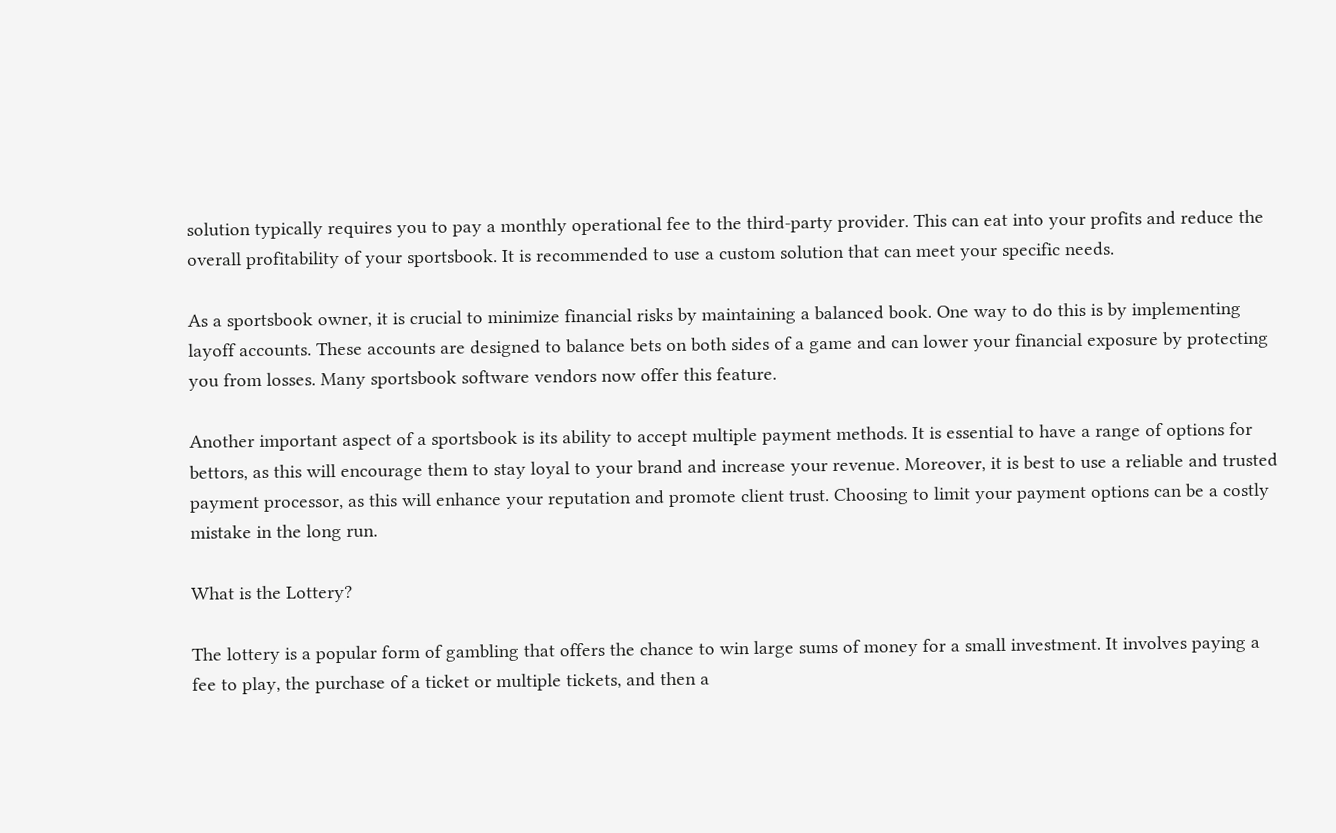solution typically requires you to pay a monthly operational fee to the third-party provider. This can eat into your profits and reduce the overall profitability of your sportsbook. It is recommended to use a custom solution that can meet your specific needs.

As a sportsbook owner, it is crucial to minimize financial risks by maintaining a balanced book. One way to do this is by implementing layoff accounts. These accounts are designed to balance bets on both sides of a game and can lower your financial exposure by protecting you from losses. Many sportsbook software vendors now offer this feature.

Another important aspect of a sportsbook is its ability to accept multiple payment methods. It is essential to have a range of options for bettors, as this will encourage them to stay loyal to your brand and increase your revenue. Moreover, it is best to use a reliable and trusted payment processor, as this will enhance your reputation and promote client trust. Choosing to limit your payment options can be a costly mistake in the long run.

What is the Lottery?

The lottery is a popular form of gambling that offers the chance to win large sums of money for a small investment. It involves paying a fee to play, the purchase of a ticket or multiple tickets, and then a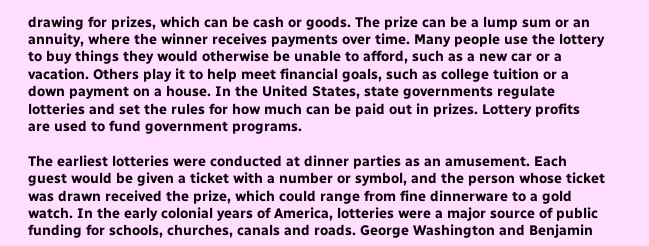drawing for prizes, which can be cash or goods. The prize can be a lump sum or an annuity, where the winner receives payments over time. Many people use the lottery to buy things they would otherwise be unable to afford, such as a new car or a vacation. Others play it to help meet financial goals, such as college tuition or a down payment on a house. In the United States, state governments regulate lotteries and set the rules for how much can be paid out in prizes. Lottery profits are used to fund government programs.

The earliest lotteries were conducted at dinner parties as an amusement. Each guest would be given a ticket with a number or symbol, and the person whose ticket was drawn received the prize, which could range from fine dinnerware to a gold watch. In the early colonial years of America, lotteries were a major source of public funding for schools, churches, canals and roads. George Washington and Benjamin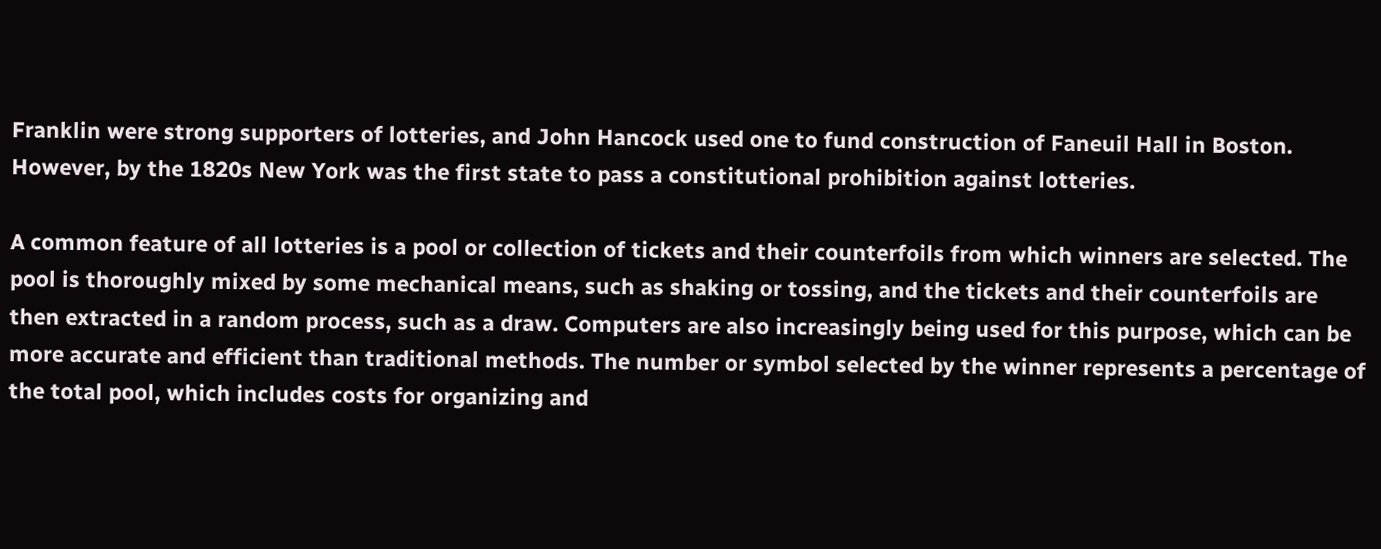Franklin were strong supporters of lotteries, and John Hancock used one to fund construction of Faneuil Hall in Boston. However, by the 1820s New York was the first state to pass a constitutional prohibition against lotteries.

A common feature of all lotteries is a pool or collection of tickets and their counterfoils from which winners are selected. The pool is thoroughly mixed by some mechanical means, such as shaking or tossing, and the tickets and their counterfoils are then extracted in a random process, such as a draw. Computers are also increasingly being used for this purpose, which can be more accurate and efficient than traditional methods. The number or symbol selected by the winner represents a percentage of the total pool, which includes costs for organizing and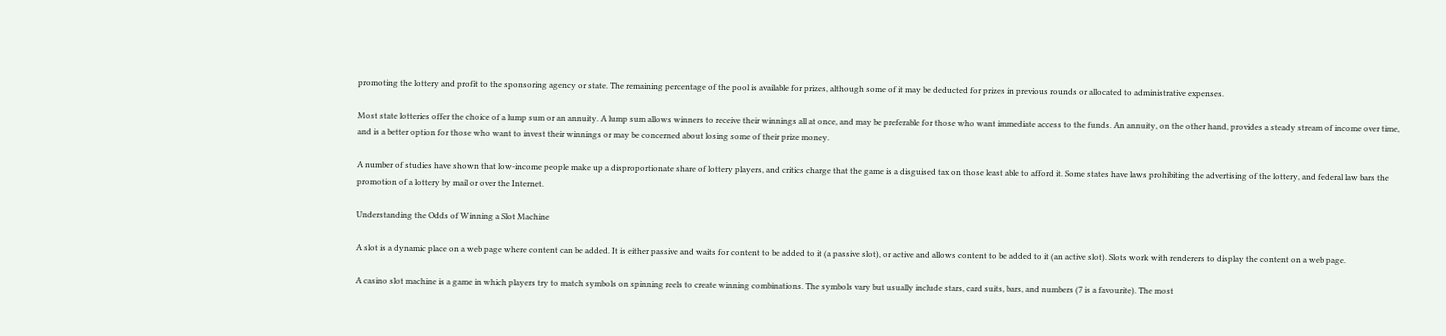promoting the lottery and profit to the sponsoring agency or state. The remaining percentage of the pool is available for prizes, although some of it may be deducted for prizes in previous rounds or allocated to administrative expenses.

Most state lotteries offer the choice of a lump sum or an annuity. A lump sum allows winners to receive their winnings all at once, and may be preferable for those who want immediate access to the funds. An annuity, on the other hand, provides a steady stream of income over time, and is a better option for those who want to invest their winnings or may be concerned about losing some of their prize money.

A number of studies have shown that low-income people make up a disproportionate share of lottery players, and critics charge that the game is a disguised tax on those least able to afford it. Some states have laws prohibiting the advertising of the lottery, and federal law bars the promotion of a lottery by mail or over the Internet.

Understanding the Odds of Winning a Slot Machine

A slot is a dynamic place on a web page where content can be added. It is either passive and waits for content to be added to it (a passive slot), or active and allows content to be added to it (an active slot). Slots work with renderers to display the content on a web page.

A casino slot machine is a game in which players try to match symbols on spinning reels to create winning combinations. The symbols vary but usually include stars, card suits, bars, and numbers (7 is a favourite). The most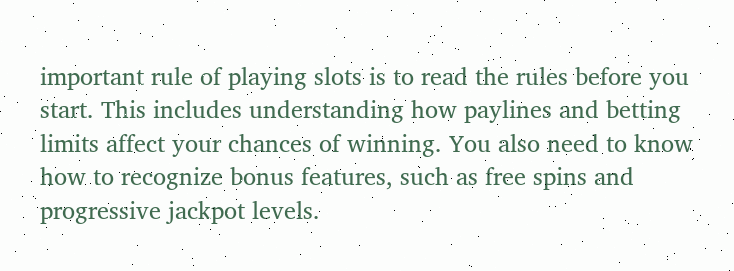important rule of playing slots is to read the rules before you start. This includes understanding how paylines and betting limits affect your chances of winning. You also need to know how to recognize bonus features, such as free spins and progressive jackpot levels.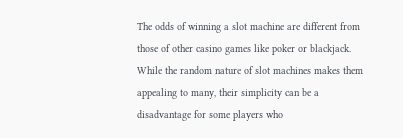The odds of winning a slot machine are different from those of other casino games like poker or blackjack. While the random nature of slot machines makes them appealing to many, their simplicity can be a disadvantage for some players who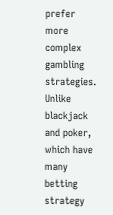prefer more complex gambling strategies. Unlike blackjack and poker, which have many betting strategy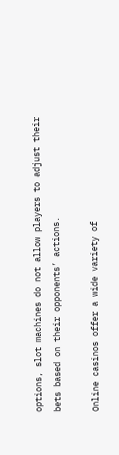options, slot machines do not allow players to adjust their bets based on their opponents’ actions.

Online casinos offer a wide variety of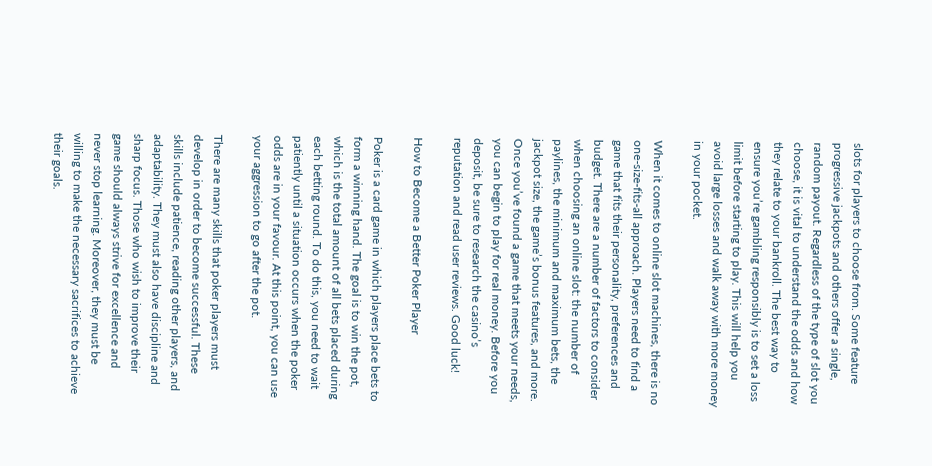slots for players to choose from. Some feature progressive jackpots and others offer a single, random payout. Regardless of the type of slot you choose, it is vital to understand the odds and how they relate to your bankroll. The best way to ensure you’re gambling responsibly is to set a loss limit before starting to play. This will help you avoid large losses and walk away with more money in your pocket.

When it comes to online slot machines, there is no one-size-fits-all approach. Players need to find a game that fits their personality, preferences and budget. There are a number of factors to consider when choosing an online slot: the number of paylines, the minimum and maximum bets, the jackpot size, the game’s bonus features, and more. Once you’ve found a game that meets your needs, you can begin to play for real money. Before you deposit, be sure to research the casino’s reputation and read user reviews. Good luck!

How to Become a Better Poker Player

Poker is a card game in which players place bets to form a winning hand. The goal is to win the pot, which is the total amount of all bets placed during each betting round. To do this, you need to wait patiently until a situation occurs when the poker odds are in your favour. At this point, you can use your aggression to go after the pot.

There are many skills that poker players must develop in order to become successful. These skills include patience, reading other players, and adaptability. They must also have discipline and sharp focus. Those who wish to improve their game should always strive for excellence and never stop learning. Moreover, they must be willing to make the necessary sacrifices to achieve their goals.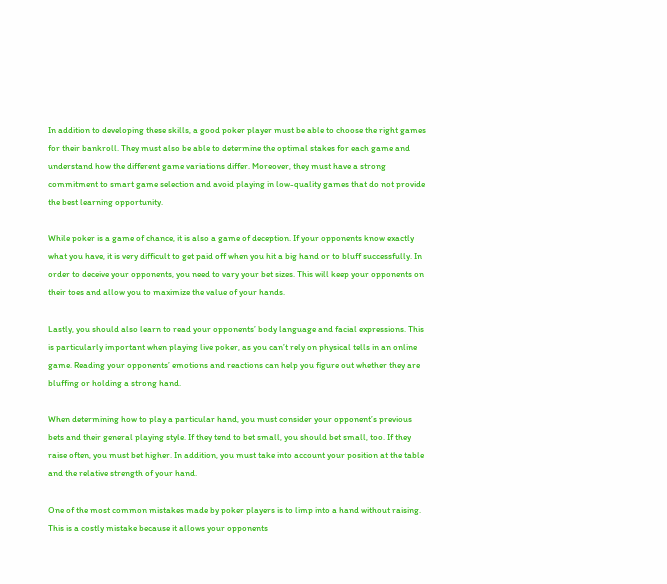In addition to developing these skills, a good poker player must be able to choose the right games for their bankroll. They must also be able to determine the optimal stakes for each game and understand how the different game variations differ. Moreover, they must have a strong commitment to smart game selection and avoid playing in low-quality games that do not provide the best learning opportunity.

While poker is a game of chance, it is also a game of deception. If your opponents know exactly what you have, it is very difficult to get paid off when you hit a big hand or to bluff successfully. In order to deceive your opponents, you need to vary your bet sizes. This will keep your opponents on their toes and allow you to maximize the value of your hands.

Lastly, you should also learn to read your opponents’ body language and facial expressions. This is particularly important when playing live poker, as you can’t rely on physical tells in an online game. Reading your opponents’ emotions and reactions can help you figure out whether they are bluffing or holding a strong hand.

When determining how to play a particular hand, you must consider your opponent’s previous bets and their general playing style. If they tend to bet small, you should bet small, too. If they raise often, you must bet higher. In addition, you must take into account your position at the table and the relative strength of your hand.

One of the most common mistakes made by poker players is to limp into a hand without raising. This is a costly mistake because it allows your opponents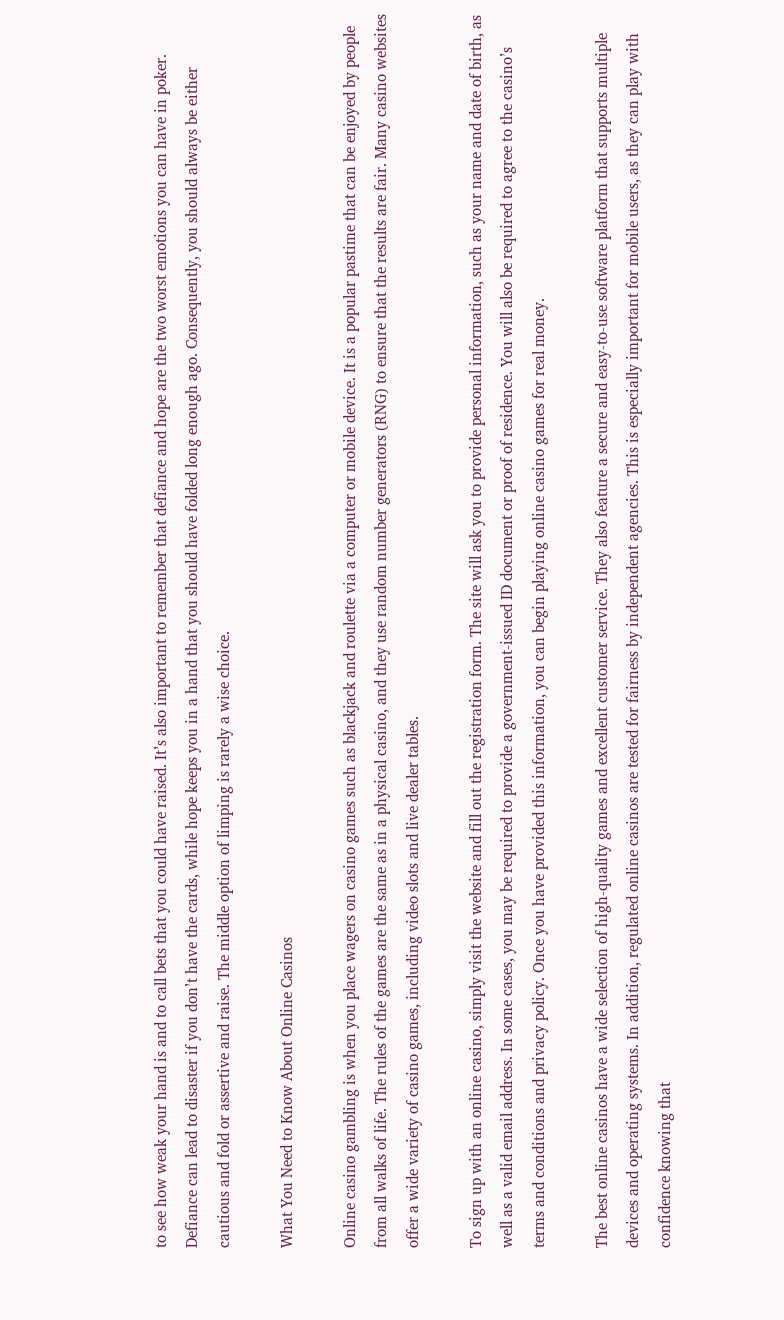to see how weak your hand is and to call bets that you could have raised. It’s also important to remember that defiance and hope are the two worst emotions you can have in poker. Defiance can lead to disaster if you don’t have the cards, while hope keeps you in a hand that you should have folded long enough ago. Consequently, you should always be either cautious and fold or assertive and raise. The middle option of limping is rarely a wise choice.

What You Need to Know About Online Casinos

Online casino gambling is when you place wagers on casino games such as blackjack and roulette via a computer or mobile device. It is a popular pastime that can be enjoyed by people from all walks of life. The rules of the games are the same as in a physical casino, and they use random number generators (RNG) to ensure that the results are fair. Many casino websites offer a wide variety of casino games, including video slots and live dealer tables.

To sign up with an online casino, simply visit the website and fill out the registration form. The site will ask you to provide personal information, such as your name and date of birth, as well as a valid email address. In some cases, you may be required to provide a government-issued ID document or proof of residence. You will also be required to agree to the casino’s terms and conditions and privacy policy. Once you have provided this information, you can begin playing online casino games for real money.

The best online casinos have a wide selection of high-quality games and excellent customer service. They also feature a secure and easy-to-use software platform that supports multiple devices and operating systems. In addition, regulated online casinos are tested for fairness by independent agencies. This is especially important for mobile users, as they can play with confidence knowing that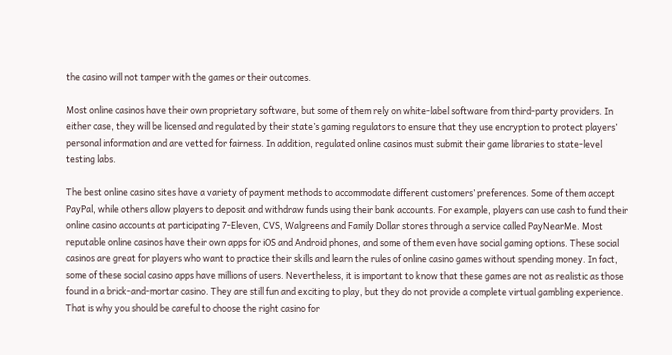the casino will not tamper with the games or their outcomes.

Most online casinos have their own proprietary software, but some of them rely on white-label software from third-party providers. In either case, they will be licensed and regulated by their state’s gaming regulators to ensure that they use encryption to protect players’ personal information and are vetted for fairness. In addition, regulated online casinos must submit their game libraries to state-level testing labs.

The best online casino sites have a variety of payment methods to accommodate different customers’ preferences. Some of them accept PayPal, while others allow players to deposit and withdraw funds using their bank accounts. For example, players can use cash to fund their online casino accounts at participating 7-Eleven, CVS, Walgreens and Family Dollar stores through a service called PayNearMe. Most reputable online casinos have their own apps for iOS and Android phones, and some of them even have social gaming options. These social casinos are great for players who want to practice their skills and learn the rules of online casino games without spending money. In fact, some of these social casino apps have millions of users. Nevertheless, it is important to know that these games are not as realistic as those found in a brick-and-mortar casino. They are still fun and exciting to play, but they do not provide a complete virtual gambling experience. That is why you should be careful to choose the right casino for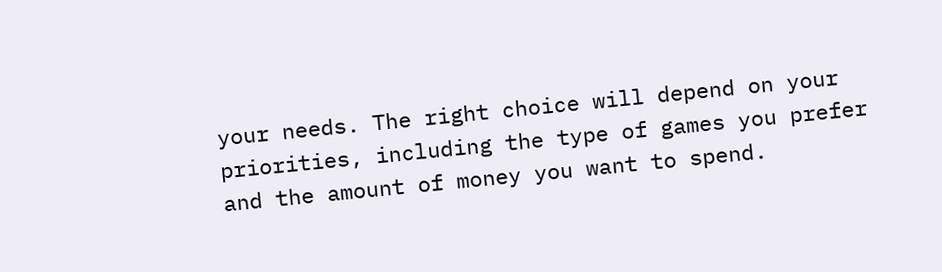your needs. The right choice will depend on your priorities, including the type of games you prefer and the amount of money you want to spend.